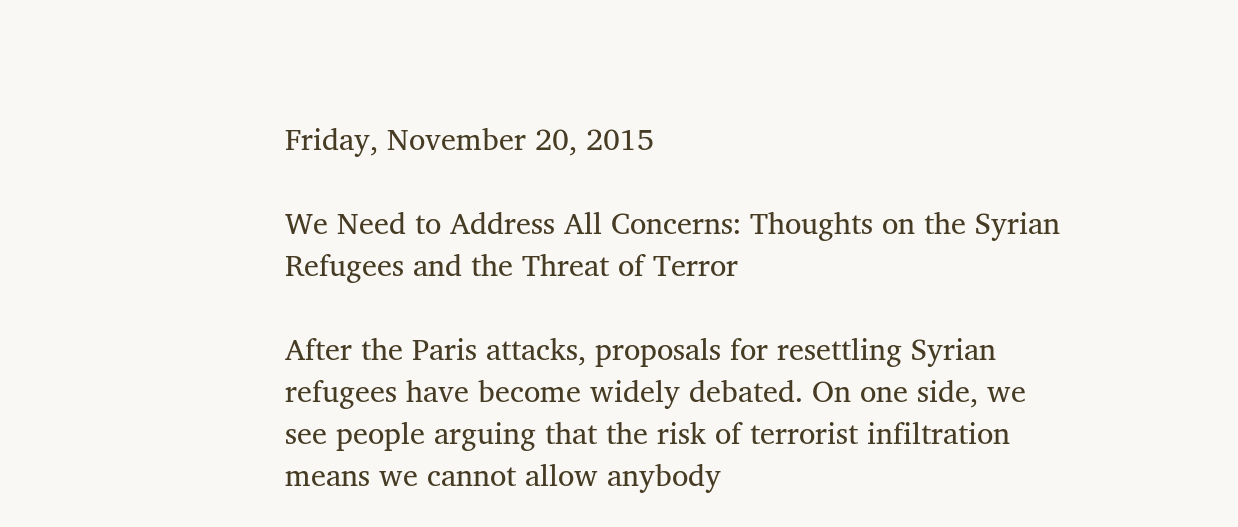Friday, November 20, 2015

We Need to Address All Concerns: Thoughts on the Syrian Refugees and the Threat of Terror

After the Paris attacks, proposals for resettling Syrian refugees have become widely debated. On one side, we see people arguing that the risk of terrorist infiltration means we cannot allow anybody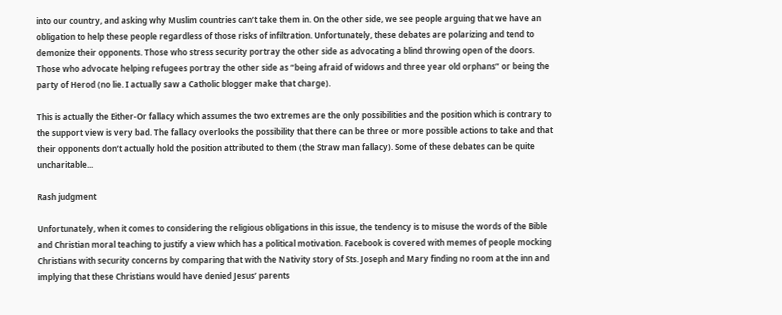into our country, and asking why Muslim countries can’t take them in. On the other side, we see people arguing that we have an obligation to help these people regardless of those risks of infiltration. Unfortunately, these debates are polarizing and tend to demonize their opponents. Those who stress security portray the other side as advocating a blind throwing open of the doors. Those who advocate helping refugees portray the other side as “being afraid of widows and three year old orphans” or being the party of Herod (no lie. I actually saw a Catholic blogger make that charge).

This is actually the Either-Or fallacy which assumes the two extremes are the only possibilities and the position which is contrary to the support view is very bad. The fallacy overlooks the possibility that there can be three or more possible actions to take and that their opponents don’t actually hold the position attributed to them (the Straw man fallacy). Some of these debates can be quite uncharitable...

Rash judgment

Unfortunately, when it comes to considering the religious obligations in this issue, the tendency is to misuse the words of the Bible and Christian moral teaching to justify a view which has a political motivation. Facebook is covered with memes of people mocking Christians with security concerns by comparing that with the Nativity story of Sts. Joseph and Mary finding no room at the inn and implying that these Christians would have denied Jesus’ parents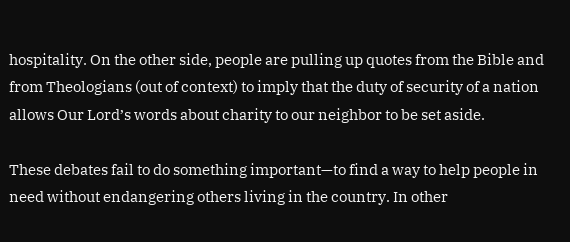hospitality. On the other side, people are pulling up quotes from the Bible and from Theologians (out of context) to imply that the duty of security of a nation allows Our Lord’s words about charity to our neighbor to be set aside.

These debates fail to do something important—to find a way to help people in need without endangering others living in the country. In other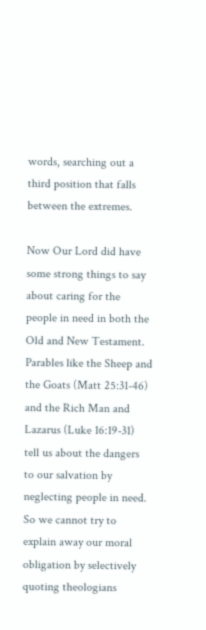words, searching out a third position that falls between the extremes.

Now Our Lord did have some strong things to say about caring for the people in need in both the Old and New Testament. Parables like the Sheep and the Goats (Matt 25:31-46) and the Rich Man and Lazarus (Luke 16:19-31) tell us about the dangers to our salvation by neglecting people in need. So we cannot try to explain away our moral obligation by selectively quoting theologians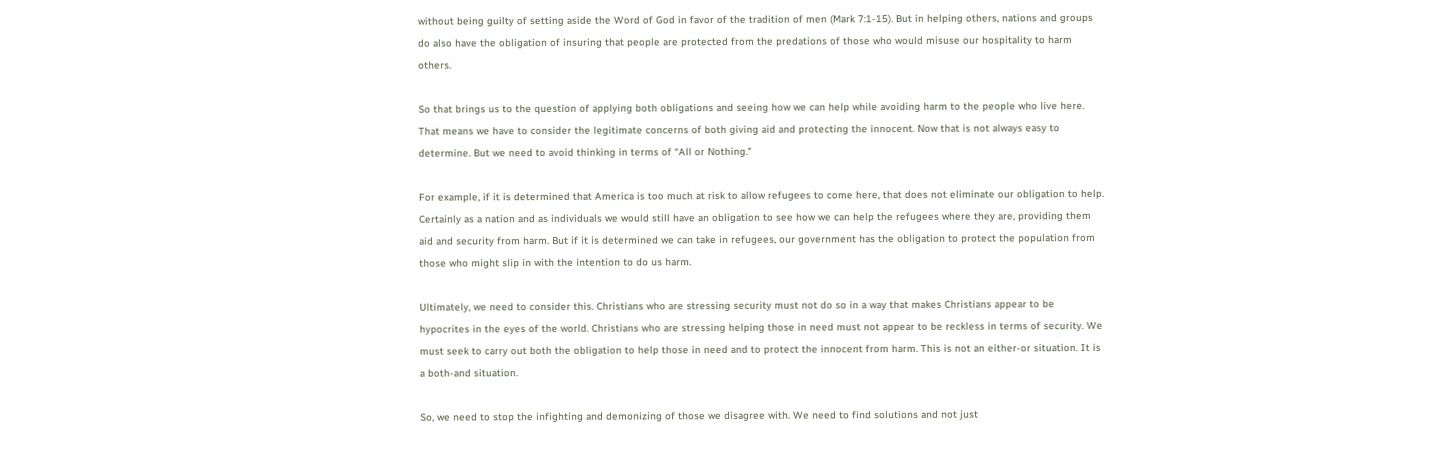without being guilty of setting aside the Word of God in favor of the tradition of men (Mark 7:1-15). But in helping others, nations and groups do also have the obligation of insuring that people are protected from the predations of those who would misuse our hospitality to harm others.

So that brings us to the question of applying both obligations and seeing how we can help while avoiding harm to the people who live here. That means we have to consider the legitimate concerns of both giving aid and protecting the innocent. Now that is not always easy to determine. But we need to avoid thinking in terms of “All or Nothing."

For example, if it is determined that America is too much at risk to allow refugees to come here, that does not eliminate our obligation to help. Certainly as a nation and as individuals we would still have an obligation to see how we can help the refugees where they are, providing them aid and security from harm. But if it is determined we can take in refugees, our government has the obligation to protect the population from those who might slip in with the intention to do us harm.

Ultimately, we need to consider this. Christians who are stressing security must not do so in a way that makes Christians appear to be hypocrites in the eyes of the world. Christians who are stressing helping those in need must not appear to be reckless in terms of security. We must seek to carry out both the obligation to help those in need and to protect the innocent from harm. This is not an either-or situation. It is a both-and situation.

So, we need to stop the infighting and demonizing of those we disagree with. We need to find solutions and not just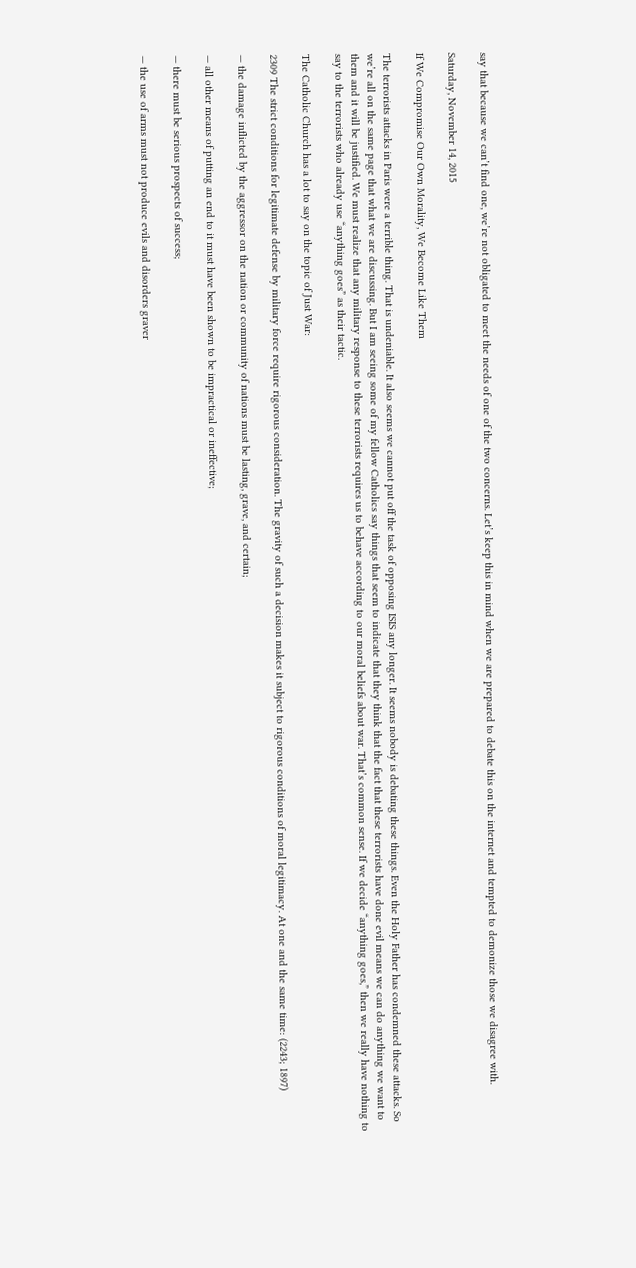say that because we can’t find one, we’re not obligated to meet the needs of one of the two concerns. Let’s keep this in mind when we are prepared to debate this on the internet and tempted to demonize those we disagree with.

Saturday, November 14, 2015

If We Compromise Our Own Morality, We Become Like Them

The terrorists attacks in Paris were a terrible thing. That is undeniable. It also seems we cannot put off the task of opposing ISIS any longer. It seems nobody is debating these things. Even the Holy Father has condemned these attacks. So we’re all on the same page that what we are discussing. But I am seeing some of my fellow Catholics say things that seem to indicate that they think that the fact that these terrorists have done evil means we can do anything we want to them and it will be justified. We must realize that any military response to these terrorists requires us to behave according to our moral beliefs about war. That’s common sense. If we decide “anything goes,” then we really have nothing to say to the terrorists who already use “anything goes” as their tactic.

The Catholic Church has a lot to say on the topic of Just War:

2309 The strict conditions for legitimate defense by military force require rigorous consideration. The gravity of such a decision makes it subject to rigorous conditions of moral legitimacy. At one and the same time: (2243; 1897)

— the damage inflicted by the aggressor on the nation or community of nations must be lasting, grave, and certain;

— all other means of putting an end to it must have been shown to be impractical or ineffective;

— there must be serious prospects of success;

— the use of arms must not produce evils and disorders graver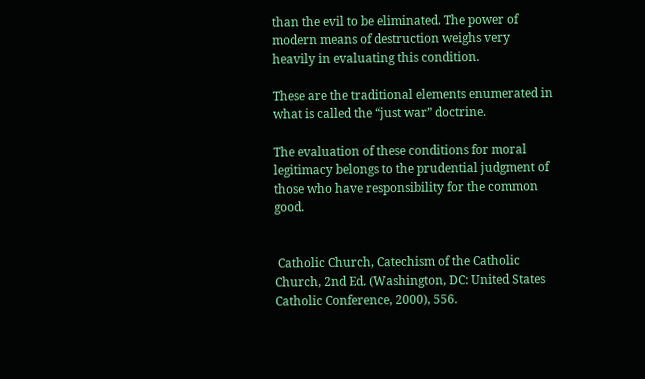than the evil to be eliminated. The power of modern means of destruction weighs very heavily in evaluating this condition.

These are the traditional elements enumerated in what is called the “just war” doctrine.

The evaluation of these conditions for moral legitimacy belongs to the prudential judgment of those who have responsibility for the common good.


 Catholic Church, Catechism of the Catholic Church, 2nd Ed. (Washington, DC: United States Catholic Conference, 2000), 556.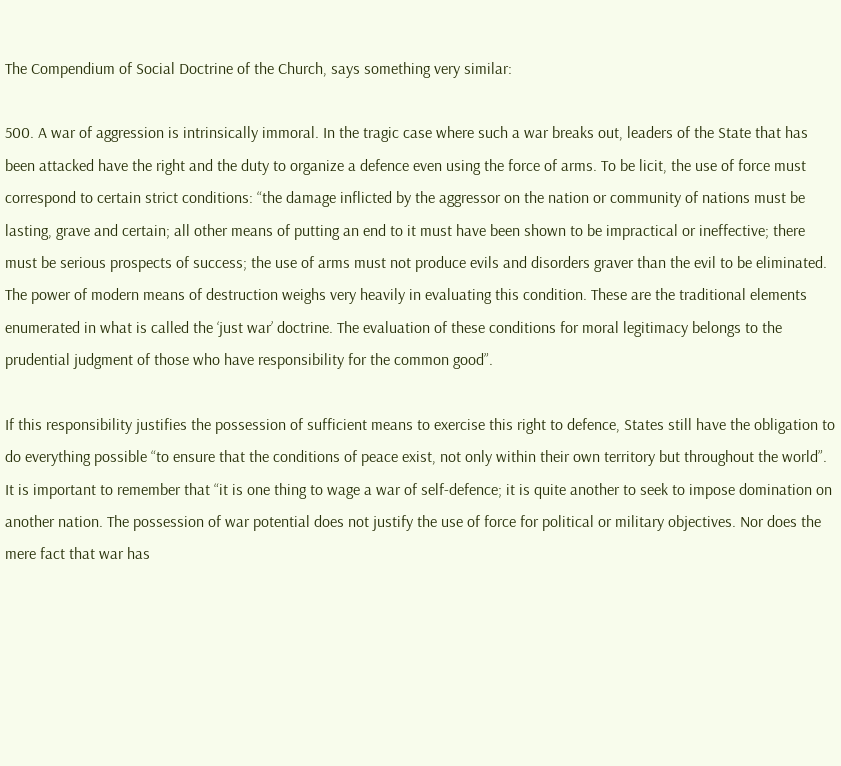The Compendium of Social Doctrine of the Church, says something very similar:

500. A war of aggression is intrinsically immoral. In the tragic case where such a war breaks out, leaders of the State that has been attacked have the right and the duty to organize a defence even using the force of arms. To be licit, the use of force must correspond to certain strict conditions: “the damage inflicted by the aggressor on the nation or community of nations must be lasting, grave and certain; all other means of putting an end to it must have been shown to be impractical or ineffective; there must be serious prospects of success; the use of arms must not produce evils and disorders graver than the evil to be eliminated. The power of modern means of destruction weighs very heavily in evaluating this condition. These are the traditional elements enumerated in what is called the ‘just war’ doctrine. The evaluation of these conditions for moral legitimacy belongs to the prudential judgment of those who have responsibility for the common good”.

If this responsibility justifies the possession of sufficient means to exercise this right to defence, States still have the obligation to do everything possible “to ensure that the conditions of peace exist, not only within their own territory but throughout the world”. It is important to remember that “it is one thing to wage a war of self-defence; it is quite another to seek to impose domination on another nation. The possession of war potential does not justify the use of force for political or military objectives. Nor does the mere fact that war has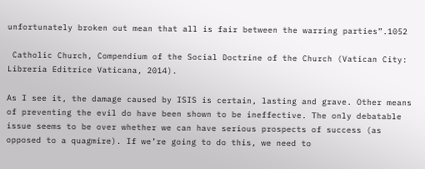unfortunately broken out mean that all is fair between the warring parties”.1052

 Catholic Church, Compendium of the Social Doctrine of the Church (Vatican City: Libreria Editrice Vaticana, 2014).

As I see it, the damage caused by ISIS is certain, lasting and grave. Other means of preventing the evil do have been shown to be ineffective. The only debatable issue seems to be over whether we can have serious prospects of success (as opposed to a quagmire). If we’re going to do this, we need to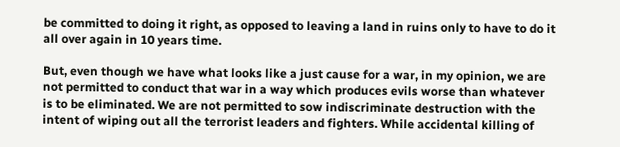be committed to doing it right, as opposed to leaving a land in ruins only to have to do it all over again in 10 years time.

But, even though we have what looks like a just cause for a war, in my opinion, we are not permitted to conduct that war in a way which produces evils worse than whatever is to be eliminated. We are not permitted to sow indiscriminate destruction with the intent of wiping out all the terrorist leaders and fighters. While accidental killing of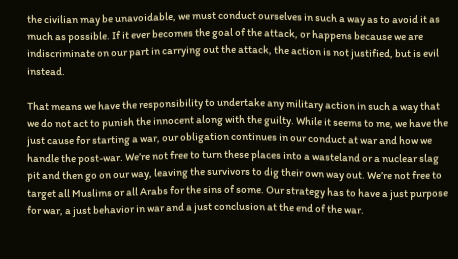the civilian may be unavoidable, we must conduct ourselves in such a way as to avoid it as much as possible. If it ever becomes the goal of the attack, or happens because we are indiscriminate on our part in carrying out the attack, the action is not justified, but is evil instead.

That means we have the responsibility to undertake any military action in such a way that we do not act to punish the innocent along with the guilty. While it seems to me, we have the just cause for starting a war, our obligation continues in our conduct at war and how we handle the post-war. We’re not free to turn these places into a wasteland or a nuclear slag pit and then go on our way, leaving the survivors to dig their own way out. We’re not free to target all Muslims or all Arabs for the sins of some. Our strategy has to have a just purpose for war, a just behavior in war and a just conclusion at the end of the war.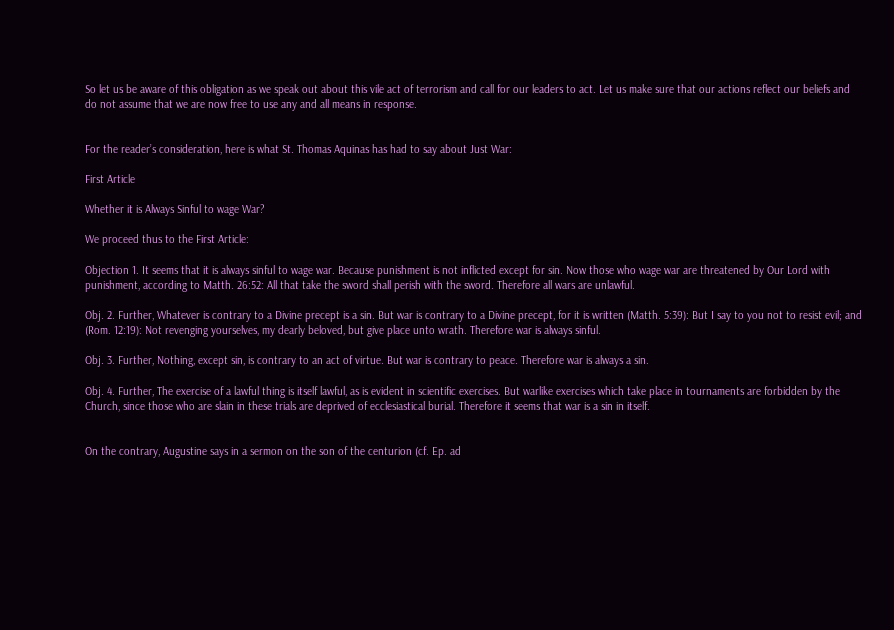So let us be aware of this obligation as we speak out about this vile act of terrorism and call for our leaders to act. Let us make sure that our actions reflect our beliefs and do not assume that we are now free to use any and all means in response.


For the reader’s consideration, here is what St. Thomas Aquinas has had to say about Just War:

First Article

Whether it is Always Sinful to wage War?

We proceed thus to the First Article:

Objection 1. It seems that it is always sinful to wage war. Because punishment is not inflicted except for sin. Now those who wage war are threatened by Our Lord with punishment, according to Matth. 26:52: All that take the sword shall perish with the sword. Therefore all wars are unlawful.

Obj. 2. Further, Whatever is contrary to a Divine precept is a sin. But war is contrary to a Divine precept, for it is written (Matth. 5:39): But I say to you not to resist evil; and (Rom. 12:19): Not revenging yourselves, my dearly beloved, but give place unto wrath. Therefore war is always sinful.

Obj. 3. Further, Nothing, except sin, is contrary to an act of virtue. But war is contrary to peace. Therefore war is always a sin.

Obj. 4. Further, The exercise of a lawful thing is itself lawful, as is evident in scientific exercises. But warlike exercises which take place in tournaments are forbidden by the Church, since those who are slain in these trials are deprived of ecclesiastical burial. Therefore it seems that war is a sin in itself.


On the contrary, Augustine says in a sermon on the son of the centurion (cf. Ep. ad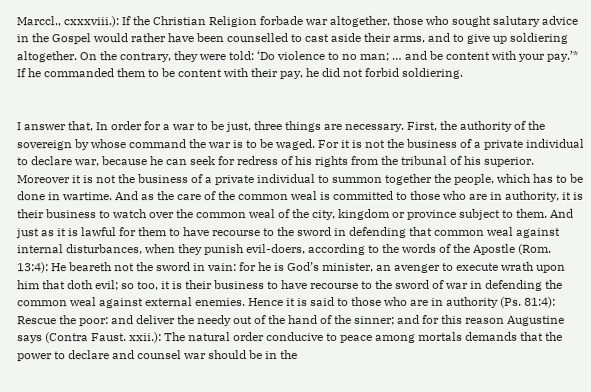Marccl., cxxxviii.): If the Christian Religion forbade war altogether, those who sought salutary advice in the Gospel would rather have been counselled to cast aside their arms, and to give up soldiering altogether. On the contrary, they were told: ‘Do violence to no man; … and be content with your pay.’* If he commanded them to be content with their pay, he did not forbid soldiering.


I answer that, In order for a war to be just, three things are necessary. First, the authority of the sovereign by whose command the war is to be waged. For it is not the business of a private individual to declare war, because he can seek for redress of his rights from the tribunal of his superior. Moreover it is not the business of a private individual to summon together the people, which has to be done in wartime. And as the care of the common weal is committed to those who are in authority, it is their business to watch over the common weal of the city, kingdom or province subject to them. And just as it is lawful for them to have recourse to the sword in defending that common weal against internal disturbances, when they punish evil-doers, according to the words of the Apostle (Rom. 13:4): He beareth not the sword in vain: for he is God’s minister, an avenger to execute wrath upon him that doth evil; so too, it is their business to have recourse to the sword of war in defending the common weal against external enemies. Hence it is said to those who are in authority (Ps. 81:4): Rescue the poor: and deliver the needy out of the hand of the sinner; and for this reason Augustine says (Contra Faust. xxii.): The natural order conducive to peace among mortals demands that the power to declare and counsel war should be in the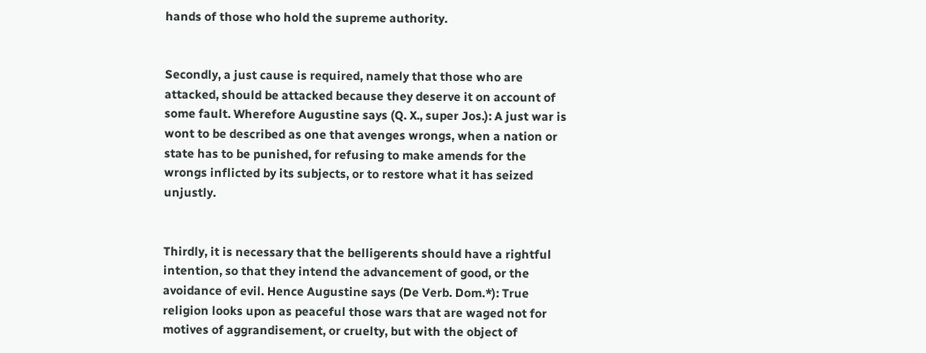hands of those who hold the supreme authority.


Secondly, a just cause is required, namely that those who are attacked, should be attacked because they deserve it on account of some fault. Wherefore Augustine says (Q. X., super Jos.): A just war is wont to be described as one that avenges wrongs, when a nation or state has to be punished, for refusing to make amends for the wrongs inflicted by its subjects, or to restore what it has seized unjustly.


Thirdly, it is necessary that the belligerents should have a rightful intention, so that they intend the advancement of good, or the avoidance of evil. Hence Augustine says (De Verb. Dom.*): True religion looks upon as peaceful those wars that are waged not for motives of aggrandisement, or cruelty, but with the object of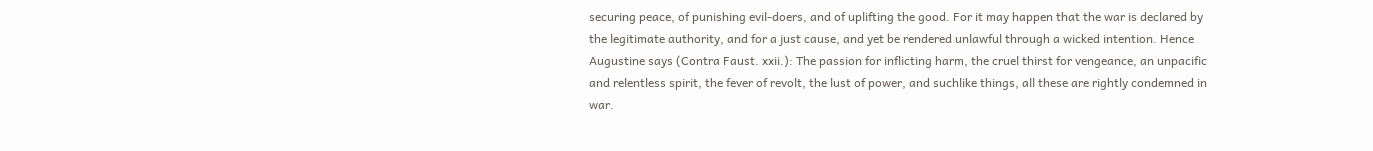securing peace, of punishing evil-doers, and of uplifting the good. For it may happen that the war is declared by the legitimate authority, and for a just cause, and yet be rendered unlawful through a wicked intention. Hence Augustine says (Contra Faust. xxii.): The passion for inflicting harm, the cruel thirst for vengeance, an unpacific and relentless spirit, the fever of revolt, the lust of power, and suchlike things, all these are rightly condemned in war.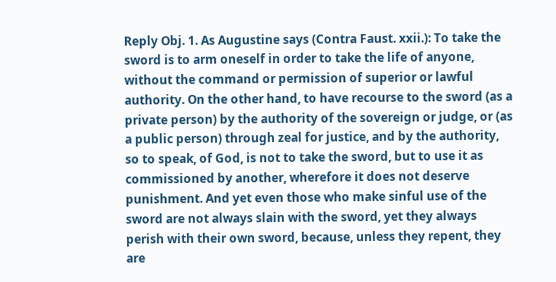Reply Obj. 1. As Augustine says (Contra Faust. xxii.): To take the sword is to arm oneself in order to take the life of anyone, without the command or permission of superior or lawful authority. On the other hand, to have recourse to the sword (as a private person) by the authority of the sovereign or judge, or (as a public person) through zeal for justice, and by the authority, so to speak, of God, is not to take the sword, but to use it as commissioned by another, wherefore it does not deserve punishment. And yet even those who make sinful use of the sword are not always slain with the sword, yet they always perish with their own sword, because, unless they repent, they are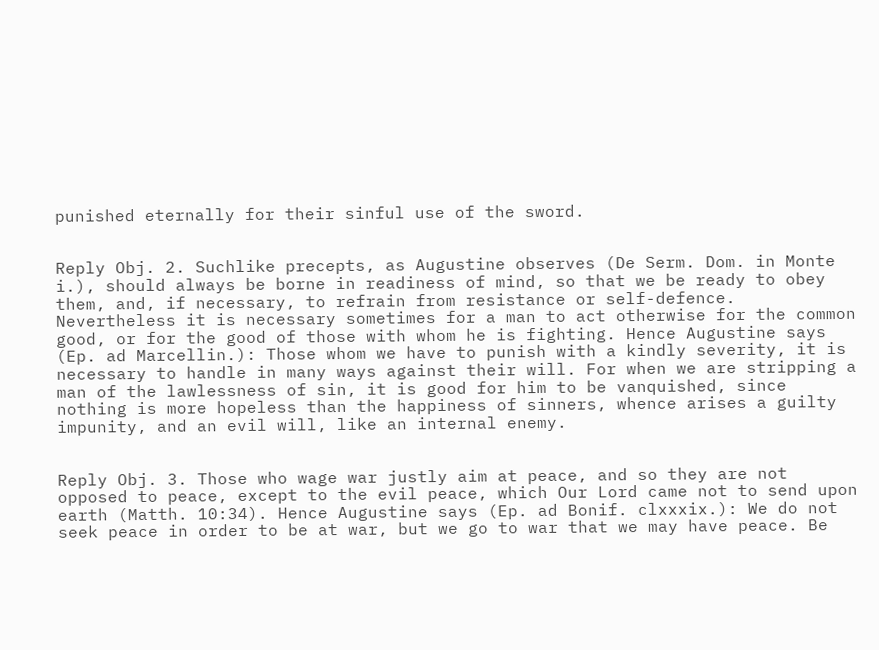punished eternally for their sinful use of the sword.


Reply Obj. 2. Suchlike precepts, as Augustine observes (De Serm. Dom. in Monte i.), should always be borne in readiness of mind, so that we be ready to obey them, and, if necessary, to refrain from resistance or self-defence. Nevertheless it is necessary sometimes for a man to act otherwise for the common good, or for the good of those with whom he is fighting. Hence Augustine says (Ep. ad Marcellin.): Those whom we have to punish with a kindly severity, it is necessary to handle in many ways against their will. For when we are stripping a man of the lawlessness of sin, it is good for him to be vanquished, since nothing is more hopeless than the happiness of sinners, whence arises a guilty impunity, and an evil will, like an internal enemy.


Reply Obj. 3. Those who wage war justly aim at peace, and so they are not opposed to peace, except to the evil peace, which Our Lord came not to send upon earth (Matth. 10:34). Hence Augustine says (Ep. ad Bonif. clxxxix.): We do not seek peace in order to be at war, but we go to war that we may have peace. Be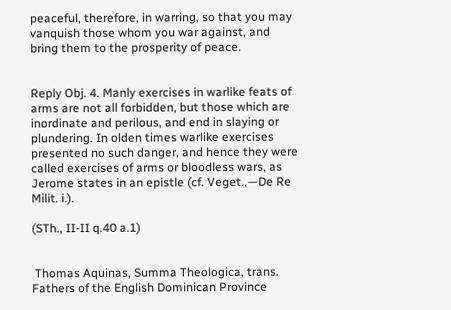peaceful, therefore, in warring, so that you may vanquish those whom you war against, and bring them to the prosperity of peace.


Reply Obj. 4. Manly exercises in warlike feats of arms are not all forbidden, but those which are inordinate and perilous, and end in slaying or plundering. In olden times warlike exercises presented no such danger, and hence they were called exercises of arms or bloodless wars, as Jerome states in an epistle (cf. Veget.,—De Re Milit. i.).

(STh., II-II q.40 a.1)


 Thomas Aquinas, Summa Theologica, trans. Fathers of the English Dominican Province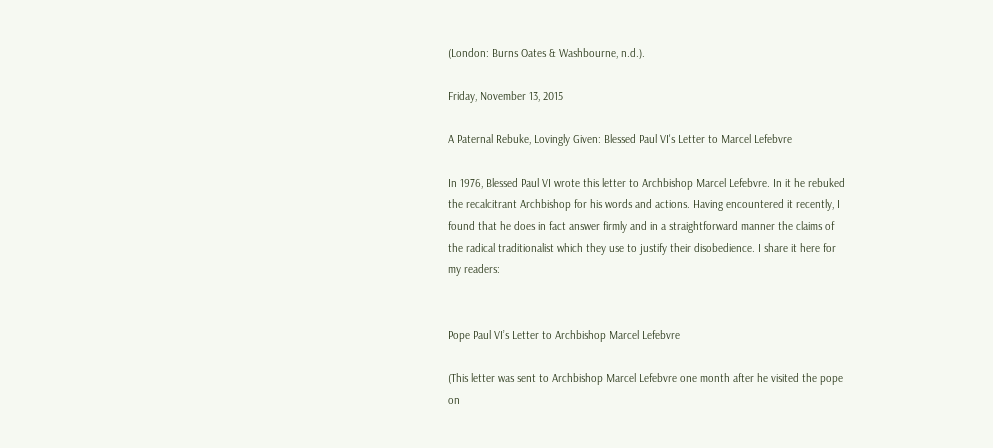(London: Burns Oates & Washbourne, n.d.).

Friday, November 13, 2015

A Paternal Rebuke, Lovingly Given: Blessed Paul VI's Letter to Marcel Lefebvre

In 1976, Blessed Paul VI wrote this letter to Archbishop Marcel Lefebvre. In it he rebuked the recalcitrant Archbishop for his words and actions. Having encountered it recently, I found that he does in fact answer firmly and in a straightforward manner the claims of the radical traditionalist which they use to justify their disobedience. I share it here for my readers:


Pope Paul VI’s Letter to Archbishop Marcel Lefebvre

(This letter was sent to Archbishop Marcel Lefebvre one month after he visited the pope on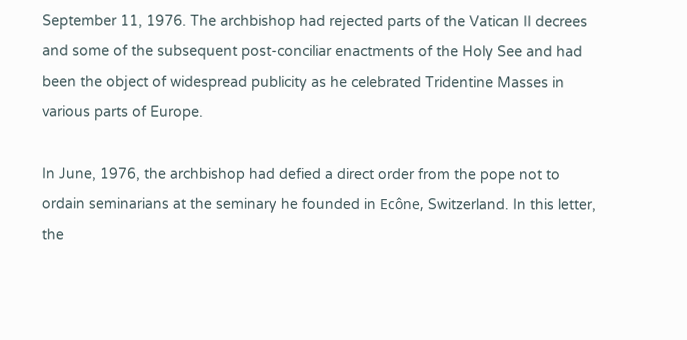September 11, 1976. The archbishop had rejected parts of the Vatican II decrees and some of the subsequent post-conciliar enactments of the Holy See and had been the object of widespread publicity as he celebrated Tridentine Masses in various parts of Europe.

In June, 1976, the archbishop had defied a direct order from the pope not to ordain seminarians at the seminary he founded in Ecône, Switzerland. In this letter, the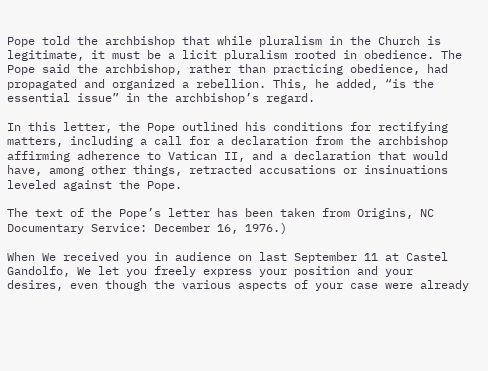Pope told the archbishop that while pluralism in the Church is legitimate, it must be a licit pluralism rooted in obedience. The Pope said the archbishop, rather than practicing obedience, had propagated and organized a rebellion. This, he added, “is the essential issue” in the archbishop’s regard.

In this letter, the Pope outlined his conditions for rectifying matters, including a call for a declaration from the archbishop affirming adherence to Vatican II, and a declaration that would have, among other things, retracted accusations or insinuations leveled against the Pope.

The text of the Pope’s letter has been taken from Origins, NC Documentary Service: December 16, 1976.)

When We received you in audience on last September 11 at Castel Gandolfo, We let you freely express your position and your desires, even though the various aspects of your case were already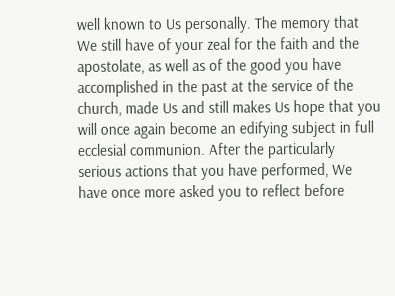well known to Us personally. The memory that We still have of your zeal for the faith and the apostolate, as well as of the good you have accomplished in the past at the service of the church, made Us and still makes Us hope that you will once again become an edifying subject in full ecclesial communion. After the particularly serious actions that you have performed, We have once more asked you to reflect before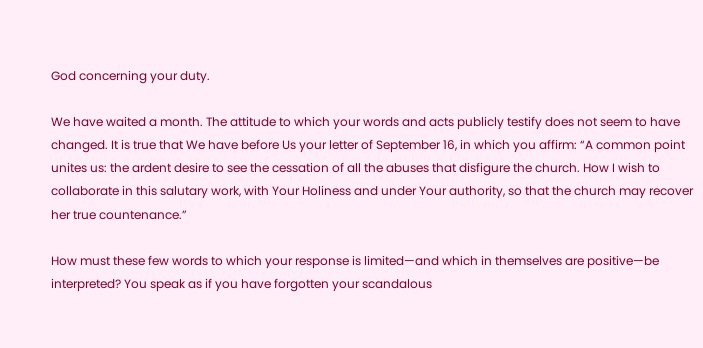God concerning your duty.

We have waited a month. The attitude to which your words and acts publicly testify does not seem to have changed. It is true that We have before Us your letter of September 16, in which you affirm: “A common point unites us: the ardent desire to see the cessation of all the abuses that disfigure the church. How I wish to collaborate in this salutary work, with Your Holiness and under Your authority, so that the church may recover her true countenance.”

How must these few words to which your response is limited—and which in themselves are positive—be interpreted? You speak as if you have forgotten your scandalous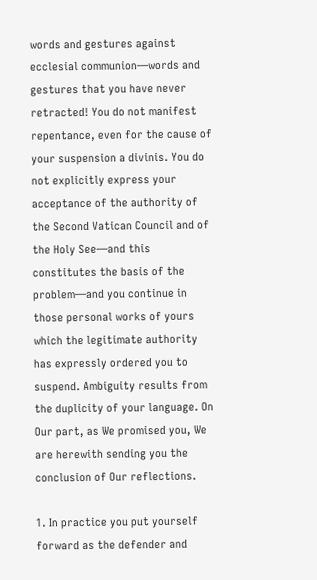words and gestures against ecclesial communion—words and gestures that you have never retracted! You do not manifest repentance, even for the cause of your suspension a divinis. You do not explicitly express your acceptance of the authority of the Second Vatican Council and of the Holy See—and this constitutes the basis of the problem—and you continue in those personal works of yours which the legitimate authority has expressly ordered you to suspend. Ambiguity results from the duplicity of your language. On Our part, as We promised you, We are herewith sending you the conclusion of Our reflections.

1. In practice you put yourself forward as the defender and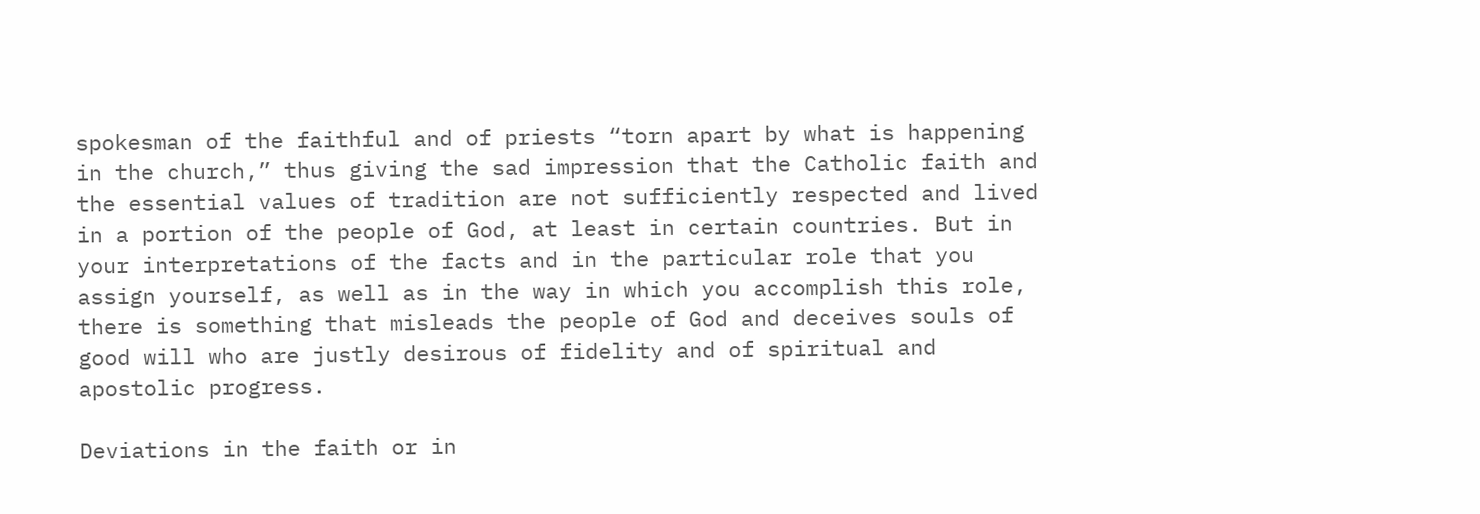spokesman of the faithful and of priests “torn apart by what is happening in the church,” thus giving the sad impression that the Catholic faith and the essential values of tradition are not sufficiently respected and lived in a portion of the people of God, at least in certain countries. But in your interpretations of the facts and in the particular role that you assign yourself, as well as in the way in which you accomplish this role, there is something that misleads the people of God and deceives souls of good will who are justly desirous of fidelity and of spiritual and apostolic progress.

Deviations in the faith or in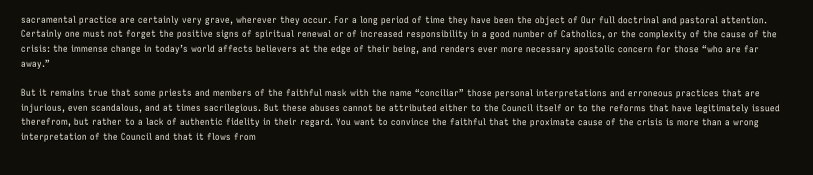sacramental practice are certainly very grave, wherever they occur. For a long period of time they have been the object of Our full doctrinal and pastoral attention. Certainly one must not forget the positive signs of spiritual renewal or of increased responsibility in a good number of Catholics, or the complexity of the cause of the crisis: the immense change in today’s world affects believers at the edge of their being, and renders ever more necessary apostolic concern for those “who are far away.”

But it remains true that some priests and members of the faithful mask with the name “conciliar” those personal interpretations and erroneous practices that are injurious, even scandalous, and at times sacrilegious. But these abuses cannot be attributed either to the Council itself or to the reforms that have legitimately issued therefrom, but rather to a lack of authentic fidelity in their regard. You want to convince the faithful that the proximate cause of the crisis is more than a wrong interpretation of the Council and that it flows from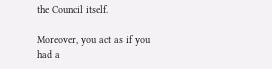the Council itself.

Moreover, you act as if you had a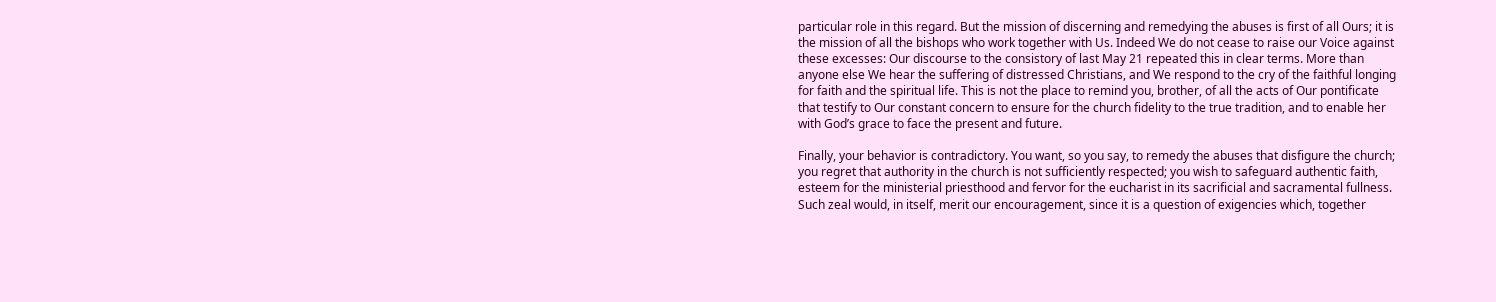particular role in this regard. But the mission of discerning and remedying the abuses is first of all Ours; it is the mission of all the bishops who work together with Us. Indeed We do not cease to raise our Voice against these excesses: Our discourse to the consistory of last May 21 repeated this in clear terms. More than anyone else We hear the suffering of distressed Christians, and We respond to the cry of the faithful longing for faith and the spiritual life. This is not the place to remind you, brother, of all the acts of Our pontificate that testify to Our constant concern to ensure for the church fidelity to the true tradition, and to enable her with God’s grace to face the present and future.

Finally, your behavior is contradictory. You want, so you say, to remedy the abuses that disfigure the church; you regret that authority in the church is not sufficiently respected; you wish to safeguard authentic faith, esteem for the ministerial priesthood and fervor for the eucharist in its sacrificial and sacramental fullness. Such zeal would, in itself, merit our encouragement, since it is a question of exigencies which, together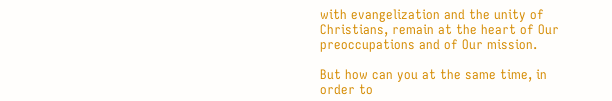with evangelization and the unity of Christians, remain at the heart of Our preoccupations and of Our mission.

But how can you at the same time, in order to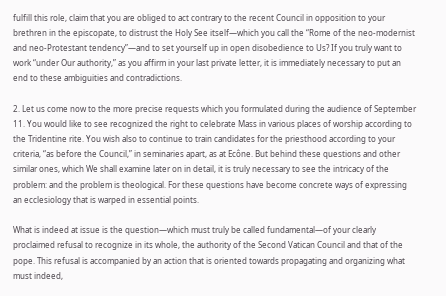fulfill this role, claim that you are obliged to act contrary to the recent Council in opposition to your brethren in the episcopate, to distrust the Holy See itself—which you call the “Rome of the neo-modernist and neo-Protestant tendency”—and to set yourself up in open disobedience to Us? If you truly want to work “under Our authority,” as you affirm in your last private letter, it is immediately necessary to put an end to these ambiguities and contradictions.

2. Let us come now to the more precise requests which you formulated during the audience of September 11. You would like to see recognized the right to celebrate Mass in various places of worship according to the Tridentine rite. You wish also to continue to train candidates for the priesthood according to your criteria, “as before the Council,” in seminaries apart, as at Ecône. But behind these questions and other similar ones, which We shall examine later on in detail, it is truly necessary to see the intricacy of the problem: and the problem is theological. For these questions have become concrete ways of expressing an ecclesiology that is warped in essential points.

What is indeed at issue is the question—which must truly be called fundamental—of your clearly proclaimed refusal to recognize in its whole, the authority of the Second Vatican Council and that of the pope. This refusal is accompanied by an action that is oriented towards propagating and organizing what must indeed,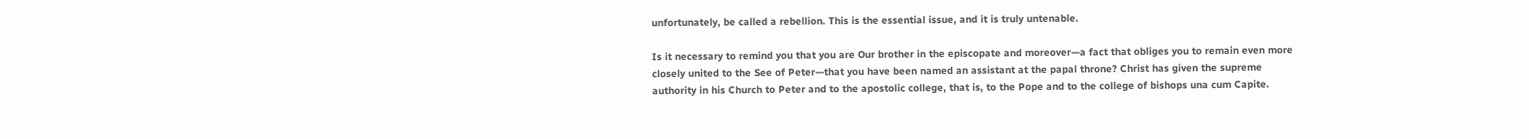unfortunately, be called a rebellion. This is the essential issue, and it is truly untenable.

Is it necessary to remind you that you are Our brother in the episcopate and moreover—a fact that obliges you to remain even more closely united to the See of Peter—that you have been named an assistant at the papal throne? Christ has given the supreme authority in his Church to Peter and to the apostolic college, that is, to the Pope and to the college of bishops una cum Capite.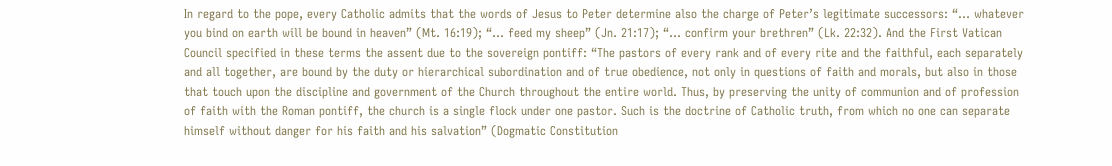In regard to the pope, every Catholic admits that the words of Jesus to Peter determine also the charge of Peter’s legitimate successors: “… whatever you bind on earth will be bound in heaven” (Mt. 16:19); “… feed my sheep” (Jn. 21:17); “… confirm your brethren” (Lk. 22:32). And the First Vatican Council specified in these terms the assent due to the sovereign pontiff: “The pastors of every rank and of every rite and the faithful, each separately and all together, are bound by the duty or hierarchical subordination and of true obedience, not only in questions of faith and morals, but also in those that touch upon the discipline and government of the Church throughout the entire world. Thus, by preserving the unity of communion and of profession of faith with the Roman pontiff, the church is a single flock under one pastor. Such is the doctrine of Catholic truth, from which no one can separate himself without danger for his faith and his salvation” (Dogmatic Constitution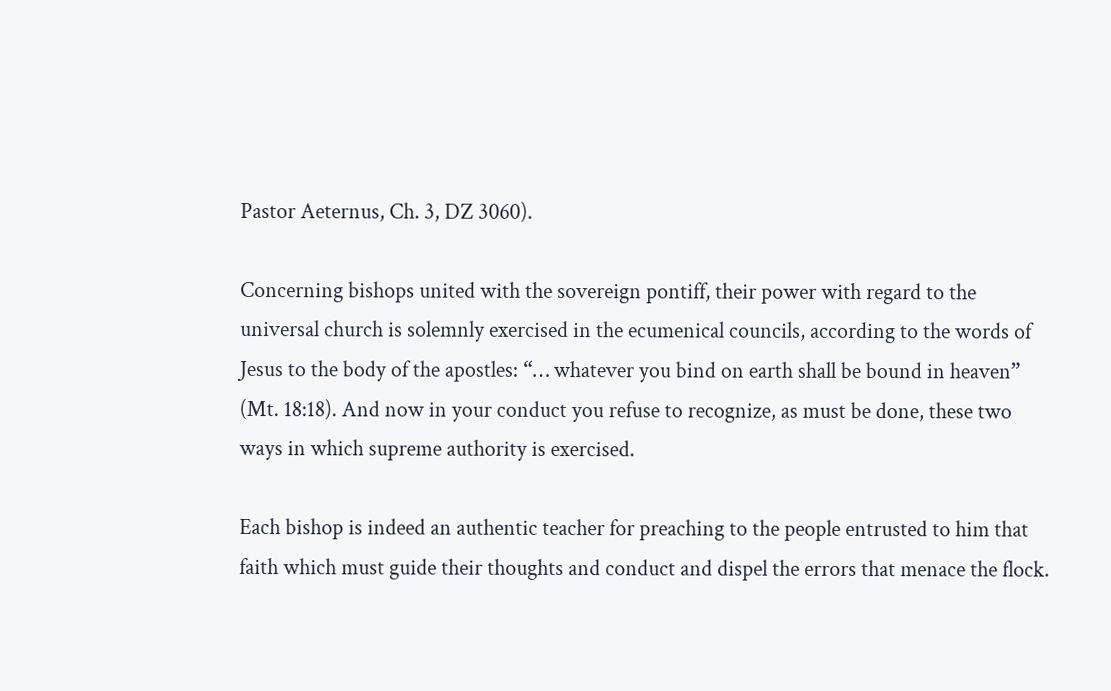Pastor Aeternus, Ch. 3, DZ 3060).

Concerning bishops united with the sovereign pontiff, their power with regard to the universal church is solemnly exercised in the ecumenical councils, according to the words of Jesus to the body of the apostles: “… whatever you bind on earth shall be bound in heaven” (Mt. 18:18). And now in your conduct you refuse to recognize, as must be done, these two ways in which supreme authority is exercised.

Each bishop is indeed an authentic teacher for preaching to the people entrusted to him that faith which must guide their thoughts and conduct and dispel the errors that menace the flock.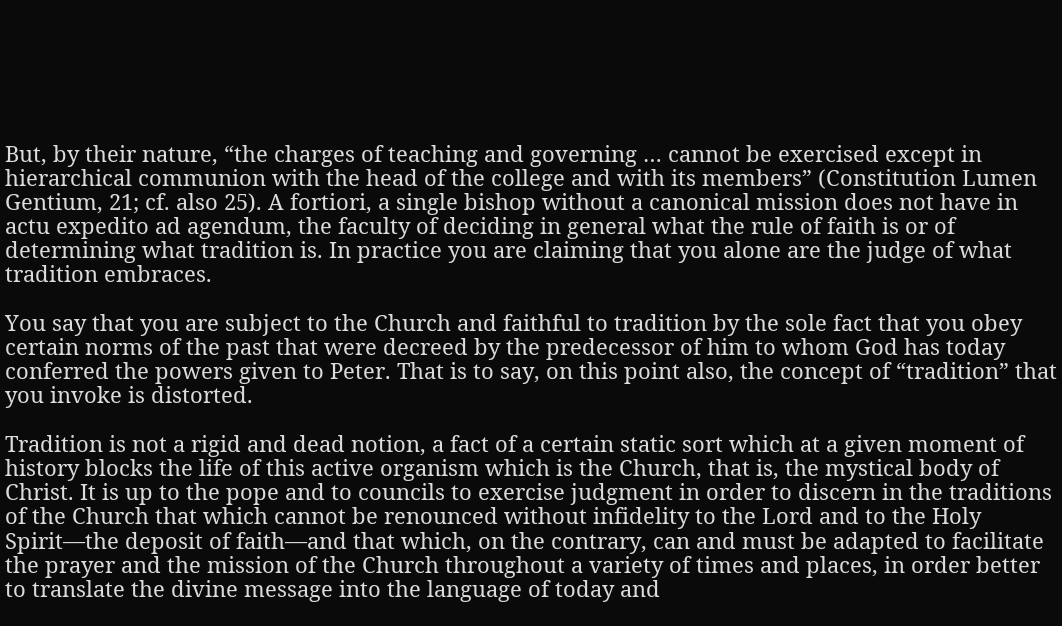But, by their nature, “the charges of teaching and governing … cannot be exercised except in hierarchical communion with the head of the college and with its members” (Constitution Lumen Gentium, 21; cf. also 25). A fortiori, a single bishop without a canonical mission does not have in actu expedito ad agendum, the faculty of deciding in general what the rule of faith is or of determining what tradition is. In practice you are claiming that you alone are the judge of what tradition embraces.

You say that you are subject to the Church and faithful to tradition by the sole fact that you obey certain norms of the past that were decreed by the predecessor of him to whom God has today conferred the powers given to Peter. That is to say, on this point also, the concept of “tradition” that you invoke is distorted.

Tradition is not a rigid and dead notion, a fact of a certain static sort which at a given moment of history blocks the life of this active organism which is the Church, that is, the mystical body of Christ. It is up to the pope and to councils to exercise judgment in order to discern in the traditions of the Church that which cannot be renounced without infidelity to the Lord and to the Holy Spirit—the deposit of faith—and that which, on the contrary, can and must be adapted to facilitate the prayer and the mission of the Church throughout a variety of times and places, in order better to translate the divine message into the language of today and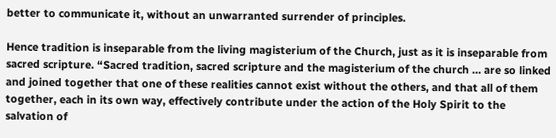better to communicate it, without an unwarranted surrender of principles.

Hence tradition is inseparable from the living magisterium of the Church, just as it is inseparable from sacred scripture. “Sacred tradition, sacred scripture and the magisterium of the church … are so linked and joined together that one of these realities cannot exist without the others, and that all of them together, each in its own way, effectively contribute under the action of the Holy Spirit to the salvation of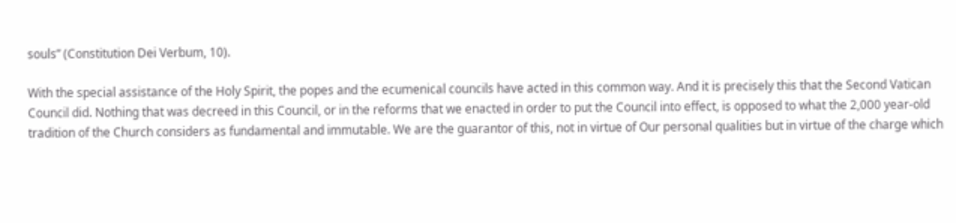souls” (Constitution Dei Verbum, 10).

With the special assistance of the Holy Spirit, the popes and the ecumenical councils have acted in this common way. And it is precisely this that the Second Vatican Council did. Nothing that was decreed in this Council, or in the reforms that we enacted in order to put the Council into effect, is opposed to what the 2,000 year-old tradition of the Church considers as fundamental and immutable. We are the guarantor of this, not in virtue of Our personal qualities but in virtue of the charge which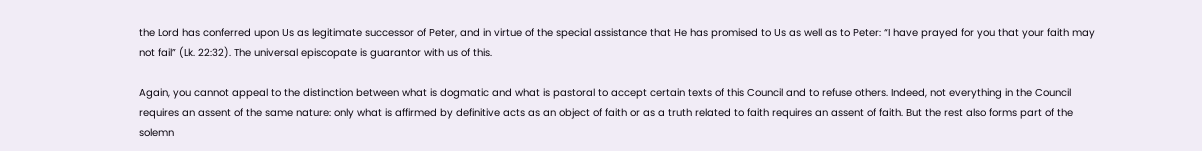the Lord has conferred upon Us as legitimate successor of Peter, and in virtue of the special assistance that He has promised to Us as well as to Peter: “I have prayed for you that your faith may not fail” (Lk. 22:32). The universal episcopate is guarantor with us of this.

Again, you cannot appeal to the distinction between what is dogmatic and what is pastoral to accept certain texts of this Council and to refuse others. Indeed, not everything in the Council requires an assent of the same nature: only what is affirmed by definitive acts as an object of faith or as a truth related to faith requires an assent of faith. But the rest also forms part of the solemn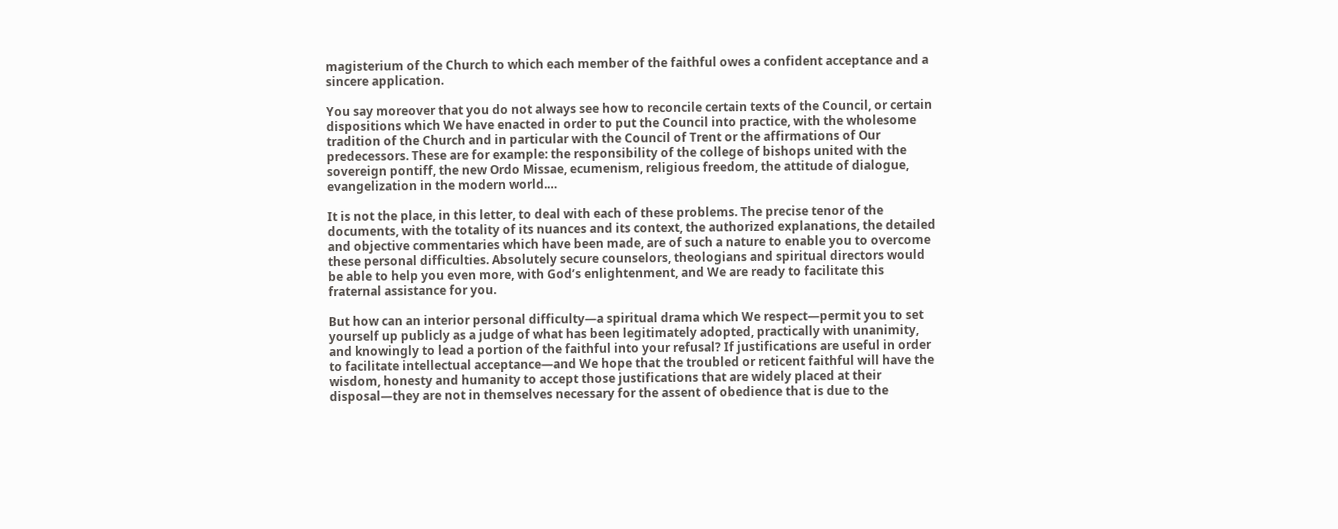magisterium of the Church to which each member of the faithful owes a confident acceptance and a sincere application.

You say moreover that you do not always see how to reconcile certain texts of the Council, or certain dispositions which We have enacted in order to put the Council into practice, with the wholesome tradition of the Church and in particular with the Council of Trent or the affirmations of Our predecessors. These are for example: the responsibility of the college of bishops united with the sovereign pontiff, the new Ordo Missae, ecumenism, religious freedom, the attitude of dialogue, evangelization in the modern world.…

It is not the place, in this letter, to deal with each of these problems. The precise tenor of the documents, with the totality of its nuances and its context, the authorized explanations, the detailed and objective commentaries which have been made, are of such a nature to enable you to overcome these personal difficulties. Absolutely secure counselors, theologians and spiritual directors would be able to help you even more, with God’s enlightenment, and We are ready to facilitate this fraternal assistance for you.

But how can an interior personal difficulty—a spiritual drama which We respect—permit you to set yourself up publicly as a judge of what has been legitimately adopted, practically with unanimity, and knowingly to lead a portion of the faithful into your refusal? If justifications are useful in order to facilitate intellectual acceptance—and We hope that the troubled or reticent faithful will have the wisdom, honesty and humanity to accept those justifications that are widely placed at their disposal—they are not in themselves necessary for the assent of obedience that is due to the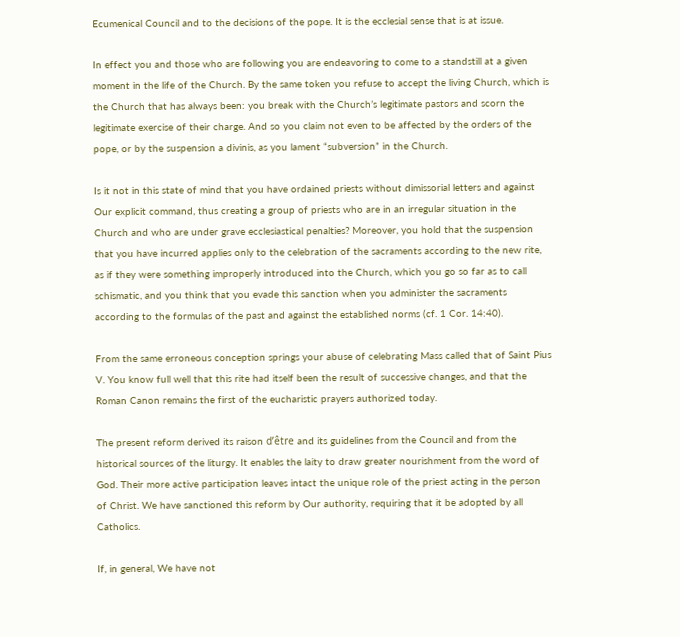Ecumenical Council and to the decisions of the pope. It is the ecclesial sense that is at issue.

In effect you and those who are following you are endeavoring to come to a standstill at a given moment in the life of the Church. By the same token you refuse to accept the living Church, which is the Church that has always been: you break with the Church’s legitimate pastors and scorn the legitimate exercise of their charge. And so you claim not even to be affected by the orders of the pope, or by the suspension a divinis, as you lament “subversion” in the Church.

Is it not in this state of mind that you have ordained priests without dimissorial letters and against Our explicit command, thus creating a group of priests who are in an irregular situation in the Church and who are under grave ecclesiastical penalties? Moreover, you hold that the suspension that you have incurred applies only to the celebration of the sacraments according to the new rite, as if they were something improperly introduced into the Church, which you go so far as to call schismatic, and you think that you evade this sanction when you administer the sacraments according to the formulas of the past and against the established norms (cf. 1 Cor. 14:40).

From the same erroneous conception springs your abuse of celebrating Mass called that of Saint Pius V. You know full well that this rite had itself been the result of successive changes, and that the Roman Canon remains the first of the eucharistic prayers authorized today.

The present reform derived its raison d’être and its guidelines from the Council and from the historical sources of the liturgy. It enables the laity to draw greater nourishment from the word of God. Their more active participation leaves intact the unique role of the priest acting in the person of Christ. We have sanctioned this reform by Our authority, requiring that it be adopted by all Catholics.

If, in general, We have not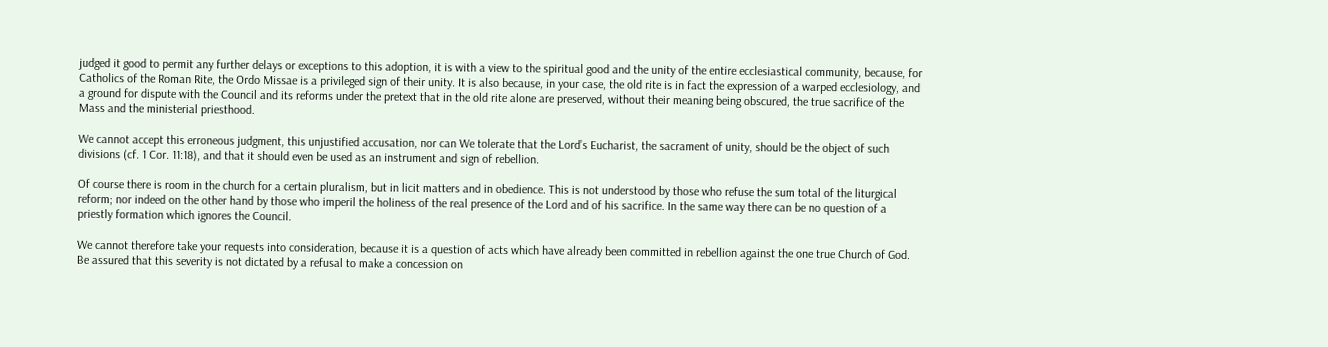judged it good to permit any further delays or exceptions to this adoption, it is with a view to the spiritual good and the unity of the entire ecclesiastical community, because, for Catholics of the Roman Rite, the Ordo Missae is a privileged sign of their unity. It is also because, in your case, the old rite is in fact the expression of a warped ecclesiology, and a ground for dispute with the Council and its reforms under the pretext that in the old rite alone are preserved, without their meaning being obscured, the true sacrifice of the Mass and the ministerial priesthood.

We cannot accept this erroneous judgment, this unjustified accusation, nor can We tolerate that the Lord’s Eucharist, the sacrament of unity, should be the object of such divisions (cf. 1 Cor. 11:18), and that it should even be used as an instrument and sign of rebellion.

Of course there is room in the church for a certain pluralism, but in licit matters and in obedience. This is not understood by those who refuse the sum total of the liturgical reform; nor indeed on the other hand by those who imperil the holiness of the real presence of the Lord and of his sacrifice. In the same way there can be no question of a priestly formation which ignores the Council.

We cannot therefore take your requests into consideration, because it is a question of acts which have already been committed in rebellion against the one true Church of God. Be assured that this severity is not dictated by a refusal to make a concession on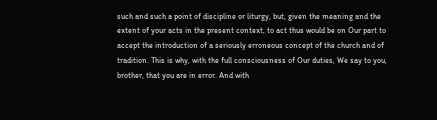such and such a point of discipline or liturgy, but, given the meaning and the extent of your acts in the present context, to act thus would be on Our part to accept the introduction of a seriously erroneous concept of the church and of tradition. This is why, with the full consciousness of Our duties, We say to you, brother, that you are in error. And with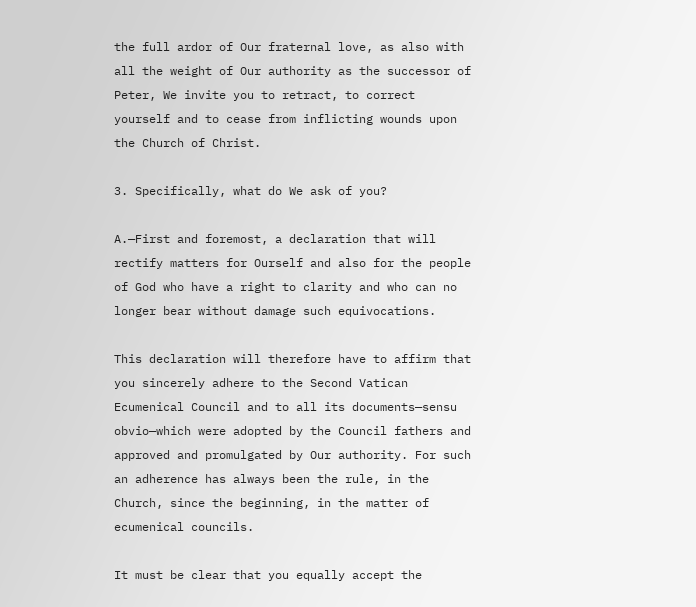the full ardor of Our fraternal love, as also with all the weight of Our authority as the successor of Peter, We invite you to retract, to correct yourself and to cease from inflicting wounds upon the Church of Christ.

3. Specifically, what do We ask of you?

A.—First and foremost, a declaration that will rectify matters for Ourself and also for the people of God who have a right to clarity and who can no longer bear without damage such equivocations.

This declaration will therefore have to affirm that you sincerely adhere to the Second Vatican Ecumenical Council and to all its documents—sensu obvio—which were adopted by the Council fathers and approved and promulgated by Our authority. For such an adherence has always been the rule, in the Church, since the beginning, in the matter of ecumenical councils.

It must be clear that you equally accept the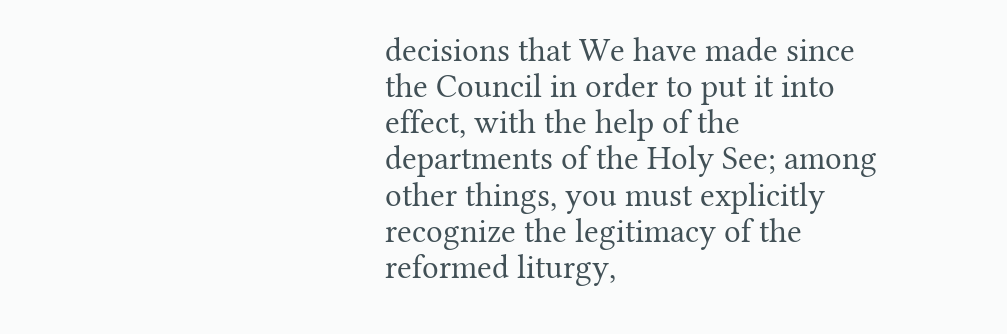decisions that We have made since the Council in order to put it into effect, with the help of the departments of the Holy See; among other things, you must explicitly recognize the legitimacy of the reformed liturgy,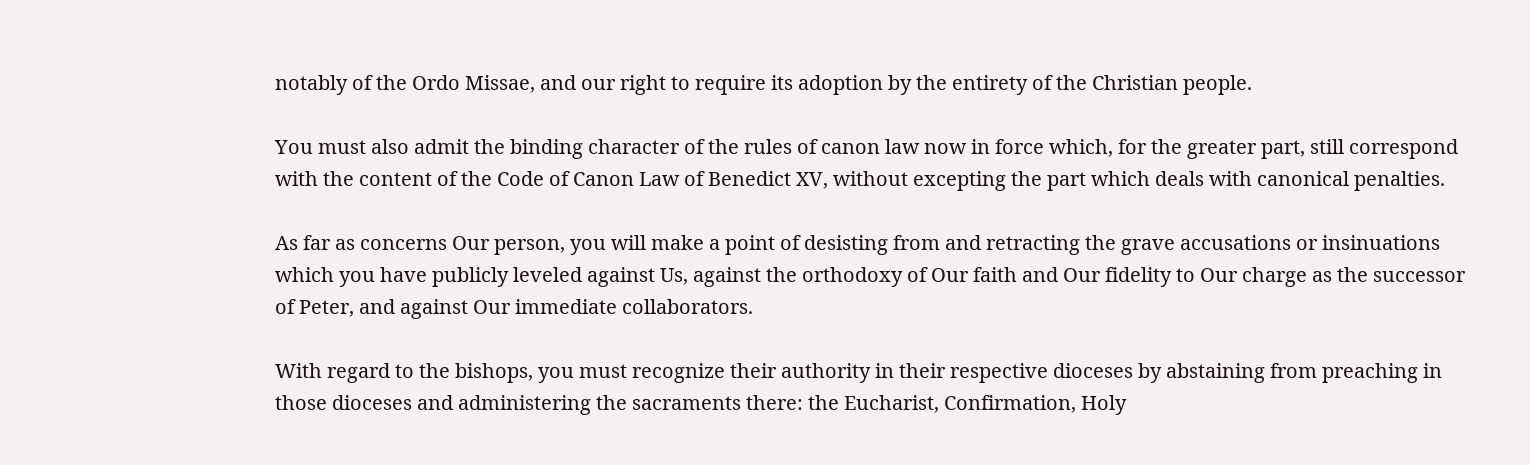notably of the Ordo Missae, and our right to require its adoption by the entirety of the Christian people.

You must also admit the binding character of the rules of canon law now in force which, for the greater part, still correspond with the content of the Code of Canon Law of Benedict XV, without excepting the part which deals with canonical penalties.

As far as concerns Our person, you will make a point of desisting from and retracting the grave accusations or insinuations which you have publicly leveled against Us, against the orthodoxy of Our faith and Our fidelity to Our charge as the successor of Peter, and against Our immediate collaborators.

With regard to the bishops, you must recognize their authority in their respective dioceses by abstaining from preaching in those dioceses and administering the sacraments there: the Eucharist, Confirmation, Holy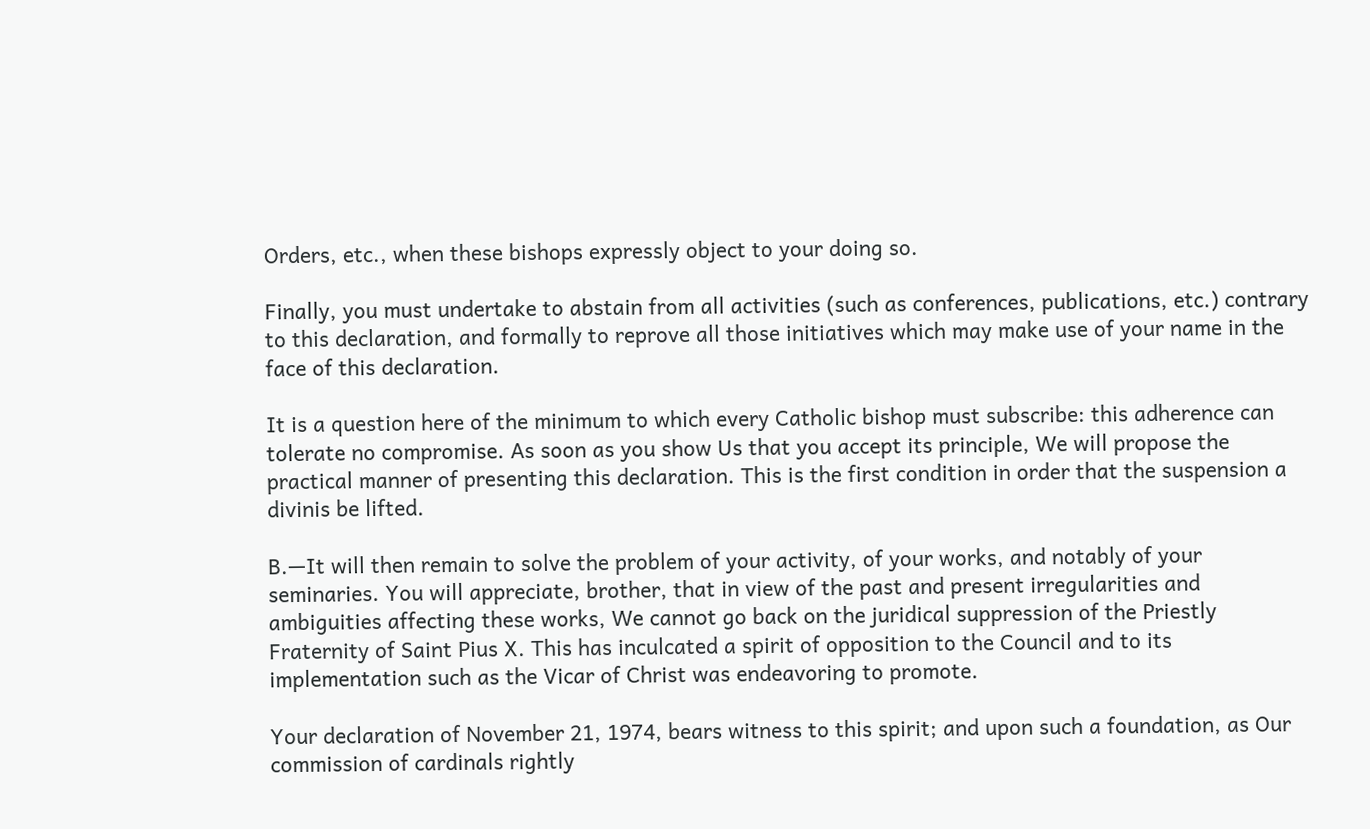Orders, etc., when these bishops expressly object to your doing so.

Finally, you must undertake to abstain from all activities (such as conferences, publications, etc.) contrary to this declaration, and formally to reprove all those initiatives which may make use of your name in the face of this declaration.

It is a question here of the minimum to which every Catholic bishop must subscribe: this adherence can tolerate no compromise. As soon as you show Us that you accept its principle, We will propose the practical manner of presenting this declaration. This is the first condition in order that the suspension a divinis be lifted.

B.—It will then remain to solve the problem of your activity, of your works, and notably of your seminaries. You will appreciate, brother, that in view of the past and present irregularities and ambiguities affecting these works, We cannot go back on the juridical suppression of the Priestly Fraternity of Saint Pius X. This has inculcated a spirit of opposition to the Council and to its implementation such as the Vicar of Christ was endeavoring to promote.

Your declaration of November 21, 1974, bears witness to this spirit; and upon such a foundation, as Our commission of cardinals rightly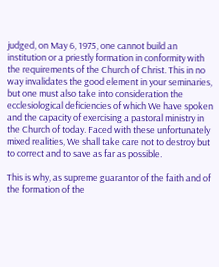judged, on May 6, 1975, one cannot build an institution or a priestly formation in conformity with the requirements of the Church of Christ. This in no way invalidates the good element in your seminaries, but one must also take into consideration the ecclesiological deficiencies of which We have spoken and the capacity of exercising a pastoral ministry in the Church of today. Faced with these unfortunately mixed realities, We shall take care not to destroy but to correct and to save as far as possible.

This is why, as supreme guarantor of the faith and of the formation of the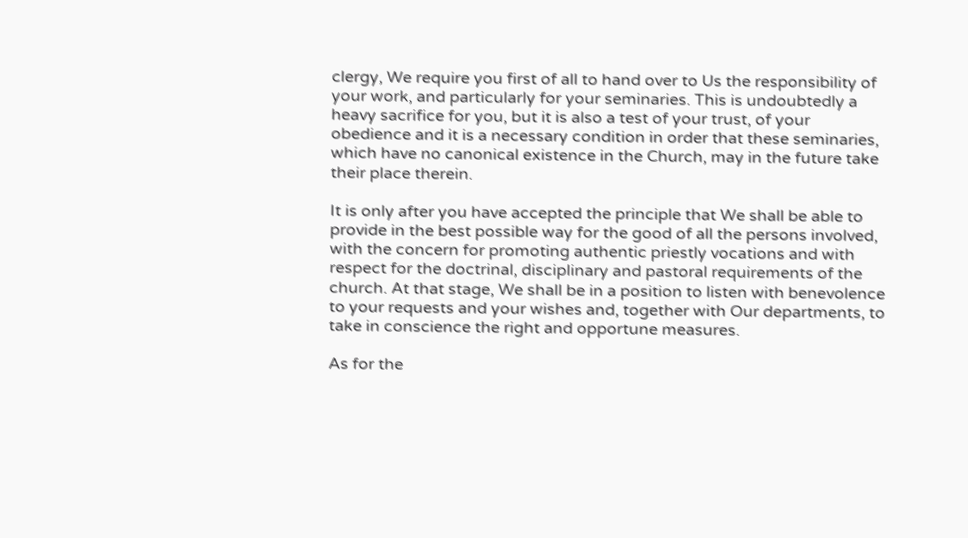clergy, We require you first of all to hand over to Us the responsibility of your work, and particularly for your seminaries. This is undoubtedly a heavy sacrifice for you, but it is also a test of your trust, of your obedience and it is a necessary condition in order that these seminaries, which have no canonical existence in the Church, may in the future take their place therein.

It is only after you have accepted the principle that We shall be able to provide in the best possible way for the good of all the persons involved, with the concern for promoting authentic priestly vocations and with respect for the doctrinal, disciplinary and pastoral requirements of the church. At that stage, We shall be in a position to listen with benevolence to your requests and your wishes and, together with Our departments, to take in conscience the right and opportune measures.

As for the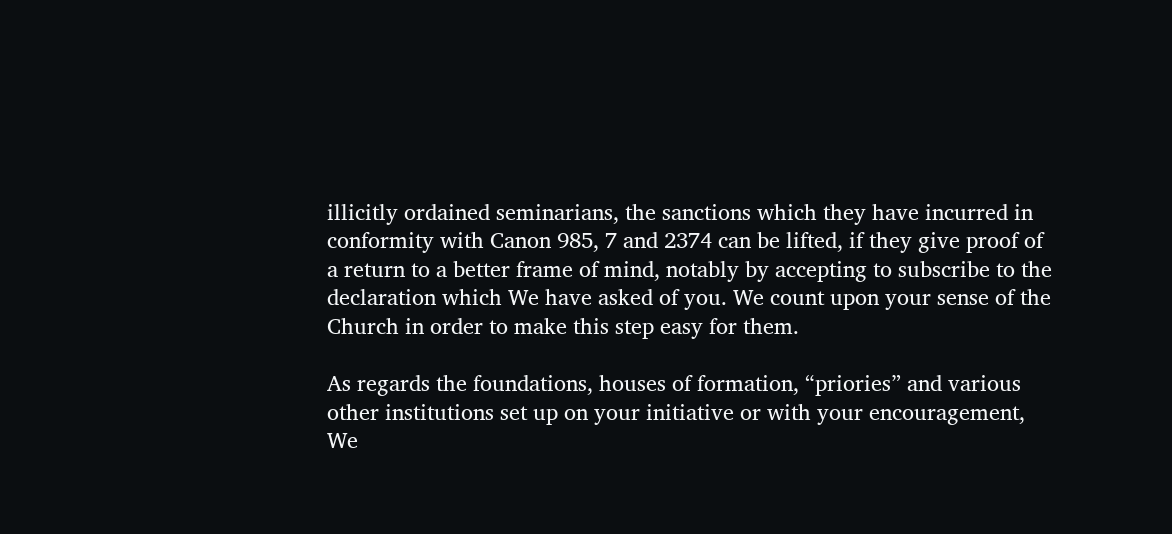illicitly ordained seminarians, the sanctions which they have incurred in conformity with Canon 985, 7 and 2374 can be lifted, if they give proof of a return to a better frame of mind, notably by accepting to subscribe to the declaration which We have asked of you. We count upon your sense of the Church in order to make this step easy for them.

As regards the foundations, houses of formation, “priories” and various other institutions set up on your initiative or with your encouragement, We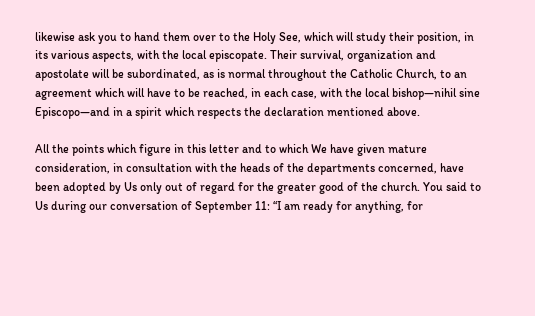likewise ask you to hand them over to the Holy See, which will study their position, in its various aspects, with the local episcopate. Their survival, organization and apostolate will be subordinated, as is normal throughout the Catholic Church, to an agreement which will have to be reached, in each case, with the local bishop—nihil sine Episcopo—and in a spirit which respects the declaration mentioned above.

All the points which figure in this letter and to which We have given mature consideration, in consultation with the heads of the departments concerned, have been adopted by Us only out of regard for the greater good of the church. You said to Us during our conversation of September 11: “I am ready for anything, for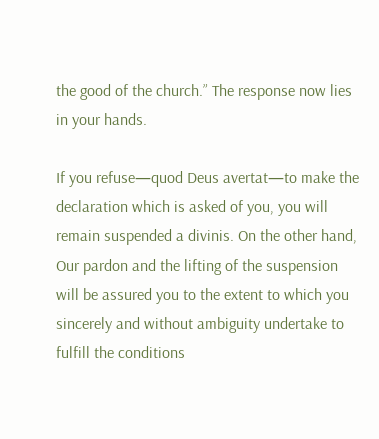the good of the church.” The response now lies in your hands.

If you refuse—quod Deus avertat—to make the declaration which is asked of you, you will remain suspended a divinis. On the other hand, Our pardon and the lifting of the suspension will be assured you to the extent to which you sincerely and without ambiguity undertake to fulfill the conditions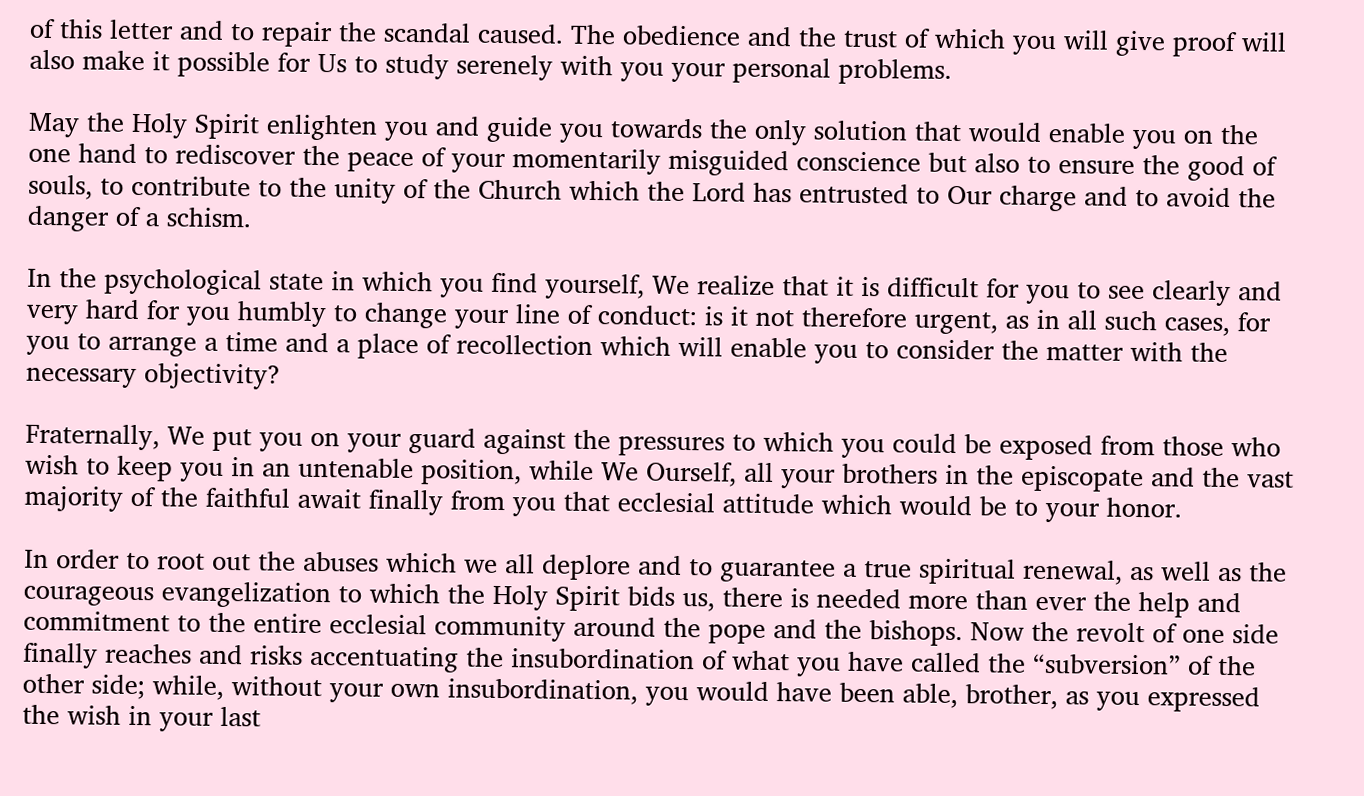of this letter and to repair the scandal caused. The obedience and the trust of which you will give proof will also make it possible for Us to study serenely with you your personal problems.

May the Holy Spirit enlighten you and guide you towards the only solution that would enable you on the one hand to rediscover the peace of your momentarily misguided conscience but also to ensure the good of souls, to contribute to the unity of the Church which the Lord has entrusted to Our charge and to avoid the danger of a schism.

In the psychological state in which you find yourself, We realize that it is difficult for you to see clearly and very hard for you humbly to change your line of conduct: is it not therefore urgent, as in all such cases, for you to arrange a time and a place of recollection which will enable you to consider the matter with the necessary objectivity?

Fraternally, We put you on your guard against the pressures to which you could be exposed from those who wish to keep you in an untenable position, while We Ourself, all your brothers in the episcopate and the vast majority of the faithful await finally from you that ecclesial attitude which would be to your honor.

In order to root out the abuses which we all deplore and to guarantee a true spiritual renewal, as well as the courageous evangelization to which the Holy Spirit bids us, there is needed more than ever the help and commitment to the entire ecclesial community around the pope and the bishops. Now the revolt of one side finally reaches and risks accentuating the insubordination of what you have called the “subversion” of the other side; while, without your own insubordination, you would have been able, brother, as you expressed the wish in your last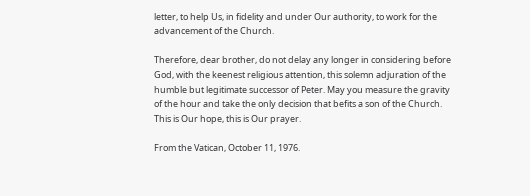letter, to help Us, in fidelity and under Our authority, to work for the advancement of the Church.

Therefore, dear brother, do not delay any longer in considering before God, with the keenest religious attention, this solemn adjuration of the humble but legitimate successor of Peter. May you measure the gravity of the hour and take the only decision that befits a son of the Church. This is Our hope, this is Our prayer.

From the Vatican, October 11, 1976.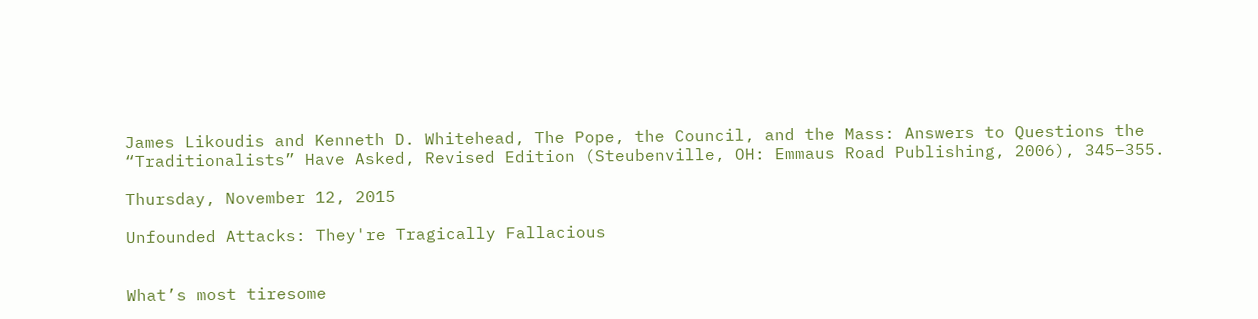James Likoudis and Kenneth D. Whitehead, The Pope, the Council, and the Mass: Answers to Questions the “Traditionalists” Have Asked, Revised Edition (Steubenville, OH: Emmaus Road Publishing, 2006), 345–355.

Thursday, November 12, 2015

Unfounded Attacks: They're Tragically Fallacious


What’s most tiresome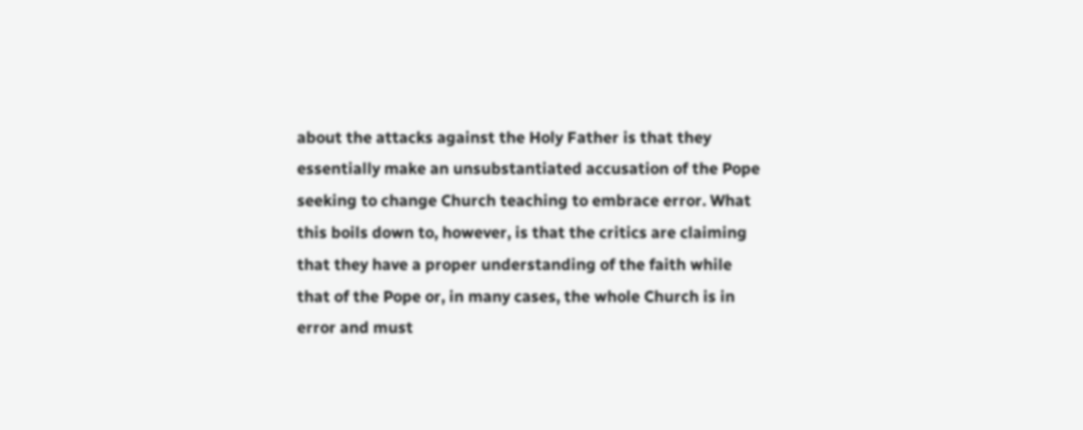about the attacks against the Holy Father is that they essentially make an unsubstantiated accusation of the Pope seeking to change Church teaching to embrace error. What this boils down to, however, is that the critics are claiming that they have a proper understanding of the faith while that of the Pope or, in many cases, the whole Church is in error and must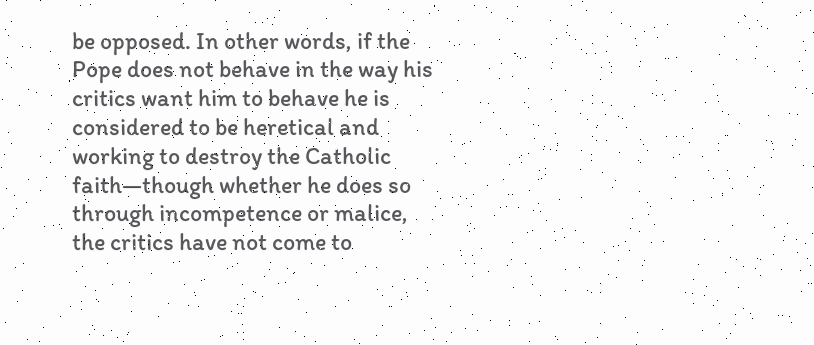be opposed. In other words, if the Pope does not behave in the way his critics want him to behave he is considered to be heretical and working to destroy the Catholic faith—though whether he does so through incompetence or malice, the critics have not come to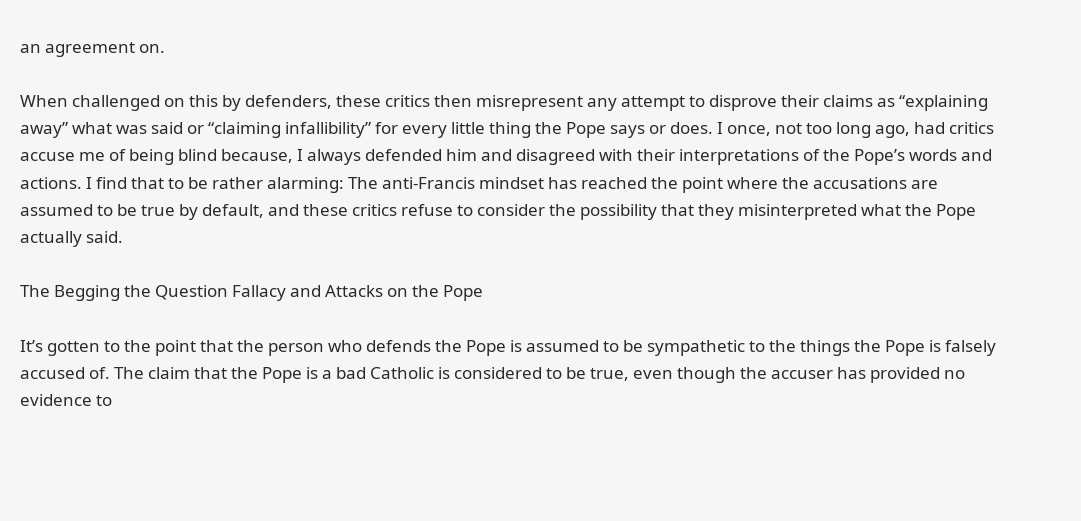an agreement on.

When challenged on this by defenders, these critics then misrepresent any attempt to disprove their claims as “explaining away” what was said or “claiming infallibility” for every little thing the Pope says or does. I once, not too long ago, had critics accuse me of being blind because, I always defended him and disagreed with their interpretations of the Pope’s words and actions. I find that to be rather alarming: The anti-Francis mindset has reached the point where the accusations are assumed to be true by default, and these critics refuse to consider the possibility that they misinterpreted what the Pope actually said.

The Begging the Question Fallacy and Attacks on the Pope

It’s gotten to the point that the person who defends the Pope is assumed to be sympathetic to the things the Pope is falsely accused of. The claim that the Pope is a bad Catholic is considered to be true, even though the accuser has provided no evidence to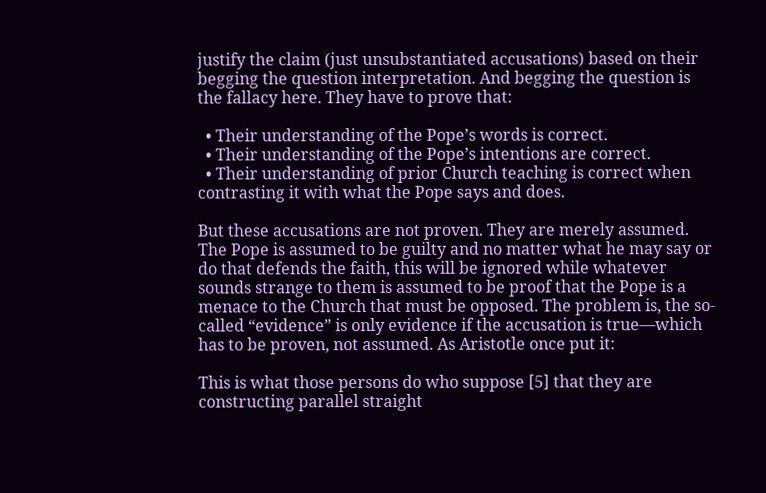justify the claim (just unsubstantiated accusations) based on their begging the question interpretation. And begging the question is the fallacy here. They have to prove that:

  • Their understanding of the Pope’s words is correct.
  • Their understanding of the Pope’s intentions are correct.
  • Their understanding of prior Church teaching is correct when contrasting it with what the Pope says and does.

But these accusations are not proven. They are merely assumed. The Pope is assumed to be guilty and no matter what he may say or do that defends the faith, this will be ignored while whatever sounds strange to them is assumed to be proof that the Pope is a menace to the Church that must be opposed. The problem is, the so-called “evidence” is only evidence if the accusation is true—which has to be proven, not assumed. As Aristotle once put it:

This is what those persons do who suppose [5] that they are constructing parallel straight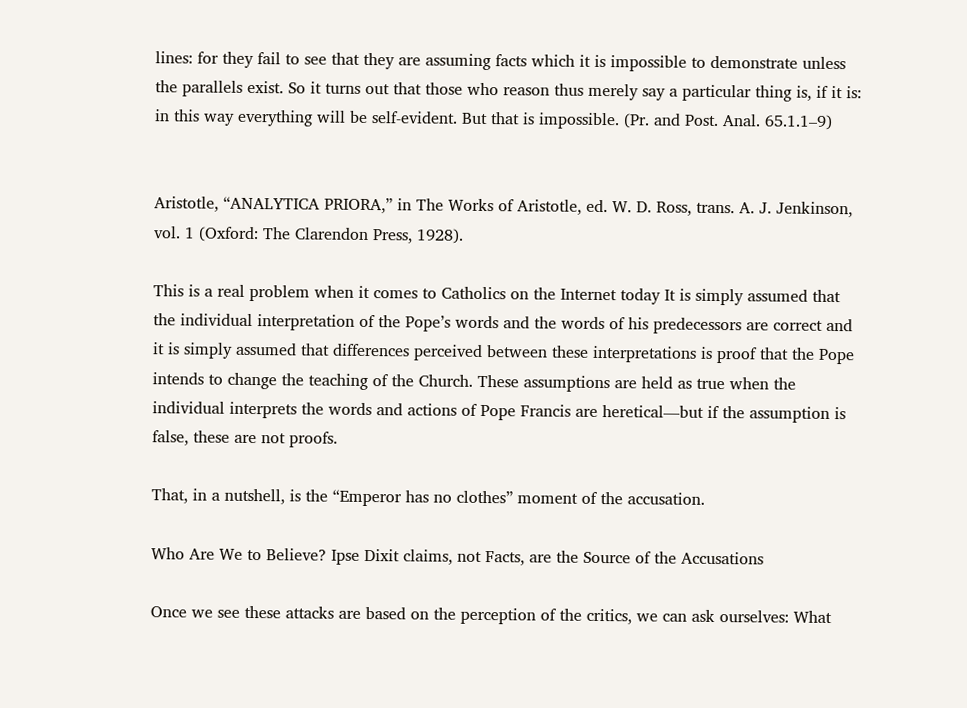lines: for they fail to see that they are assuming facts which it is impossible to demonstrate unless the parallels exist. So it turns out that those who reason thus merely say a particular thing is, if it is: in this way everything will be self-evident. But that is impossible. (Pr. and Post. Anal. 65.1.1–9)


Aristotle, “ANALYTICA PRIORA,” in The Works of Aristotle, ed. W. D. Ross, trans. A. J. Jenkinson, vol. 1 (Oxford: The Clarendon Press, 1928).

This is a real problem when it comes to Catholics on the Internet today It is simply assumed that the individual interpretation of the Pope’s words and the words of his predecessors are correct and it is simply assumed that differences perceived between these interpretations is proof that the Pope intends to change the teaching of the Church. These assumptions are held as true when the individual interprets the words and actions of Pope Francis are heretical—but if the assumption is false, these are not proofs.

That, in a nutshell, is the “Emperor has no clothes” moment of the accusation.

Who Are We to Believe? Ipse Dixit claims, not Facts, are the Source of the Accusations

Once we see these attacks are based on the perception of the critics, we can ask ourselves: What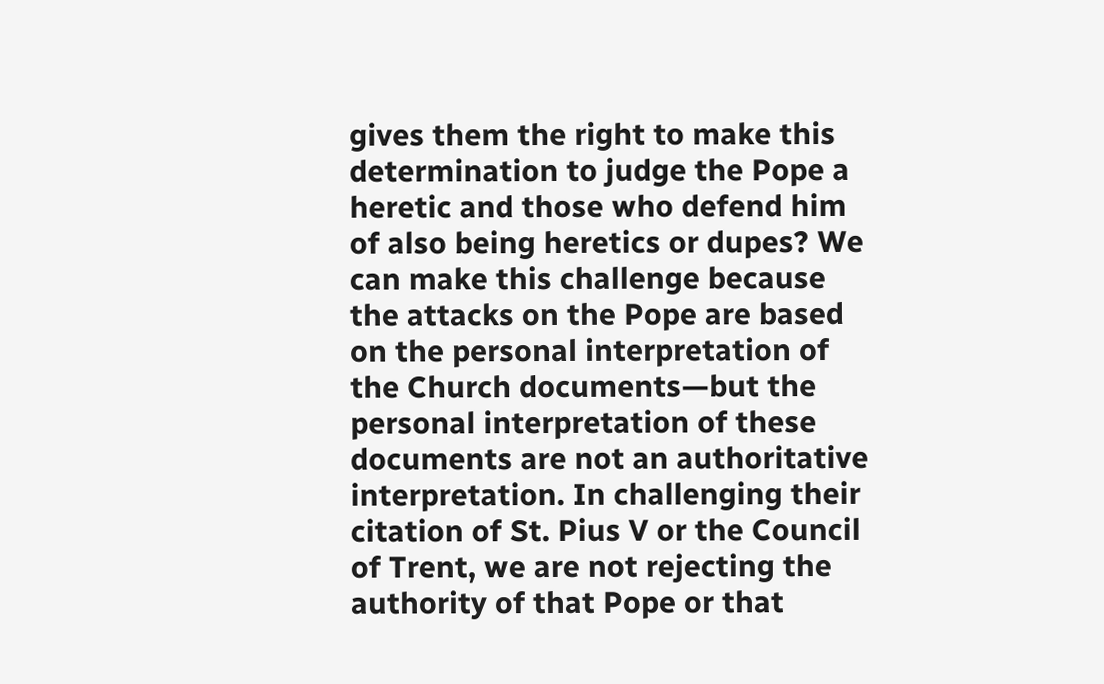gives them the right to make this determination to judge the Pope a heretic and those who defend him of also being heretics or dupes? We can make this challenge because the attacks on the Pope are based on the personal interpretation of the Church documents—but the personal interpretation of these documents are not an authoritative interpretation. In challenging their citation of St. Pius V or the Council of Trent, we are not rejecting the authority of that Pope or that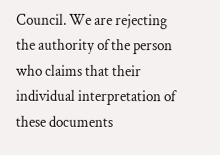Council. We are rejecting the authority of the person who claims that their individual interpretation of these documents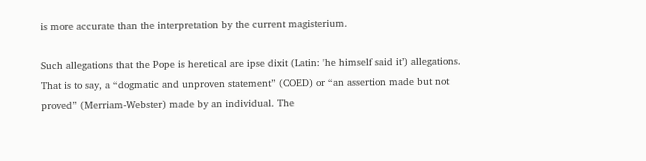is more accurate than the interpretation by the current magisterium.

Such allegations that the Pope is heretical are ipse dixit (Latin: 'he himself said it’) allegations. That is to say, a “dogmatic and unproven statement” (COED) or “an assertion made but not proved” (Merriam-Webster) made by an individual. The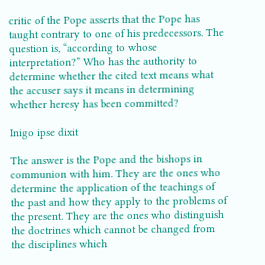critic of the Pope asserts that the Pope has taught contrary to one of his predecessors. The question is, “according to whose interpretation?” Who has the authority to determine whether the cited text means what the accuser says it means in determining whether heresy has been committed?

Inigo ipse dixit

The answer is the Pope and the bishops in communion with him. They are the ones who determine the application of the teachings of the past and how they apply to the problems of the present. They are the ones who distinguish the doctrines which cannot be changed from the disciplines which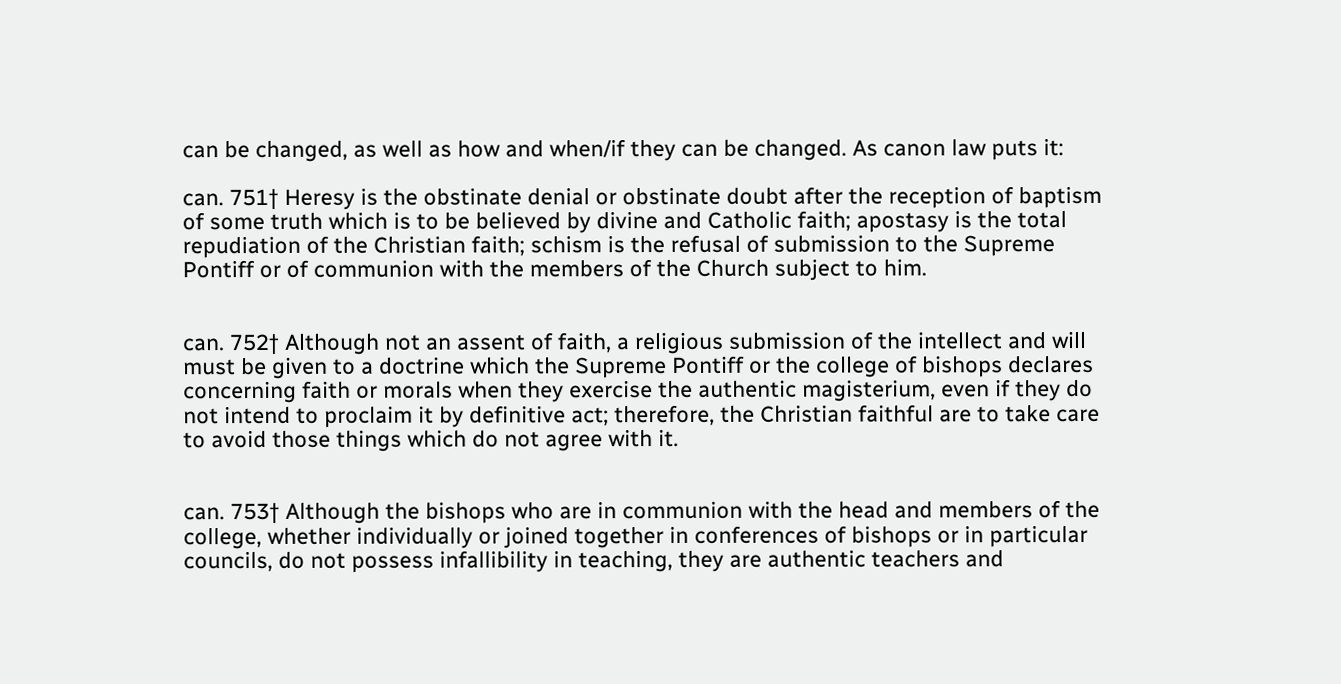can be changed, as well as how and when/if they can be changed. As canon law puts it:

can. 751† Heresy is the obstinate denial or obstinate doubt after the reception of baptism of some truth which is to be believed by divine and Catholic faith; apostasy is the total repudiation of the Christian faith; schism is the refusal of submission to the Supreme Pontiff or of communion with the members of the Church subject to him.


can. 752† Although not an assent of faith, a religious submission of the intellect and will must be given to a doctrine which the Supreme Pontiff or the college of bishops declares concerning faith or morals when they exercise the authentic magisterium, even if they do not intend to proclaim it by definitive act; therefore, the Christian faithful are to take care to avoid those things which do not agree with it.


can. 753† Although the bishops who are in communion with the head and members of the college, whether individually or joined together in conferences of bishops or in particular councils, do not possess infallibility in teaching, they are authentic teachers and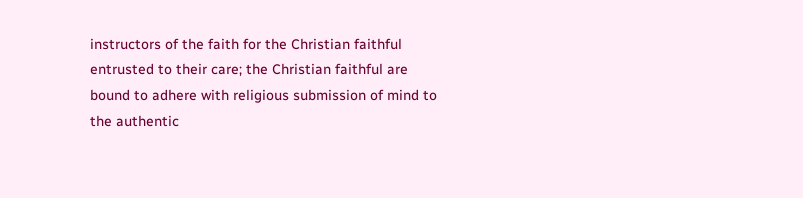instructors of the faith for the Christian faithful entrusted to their care; the Christian faithful are bound to adhere with religious submission of mind to the authentic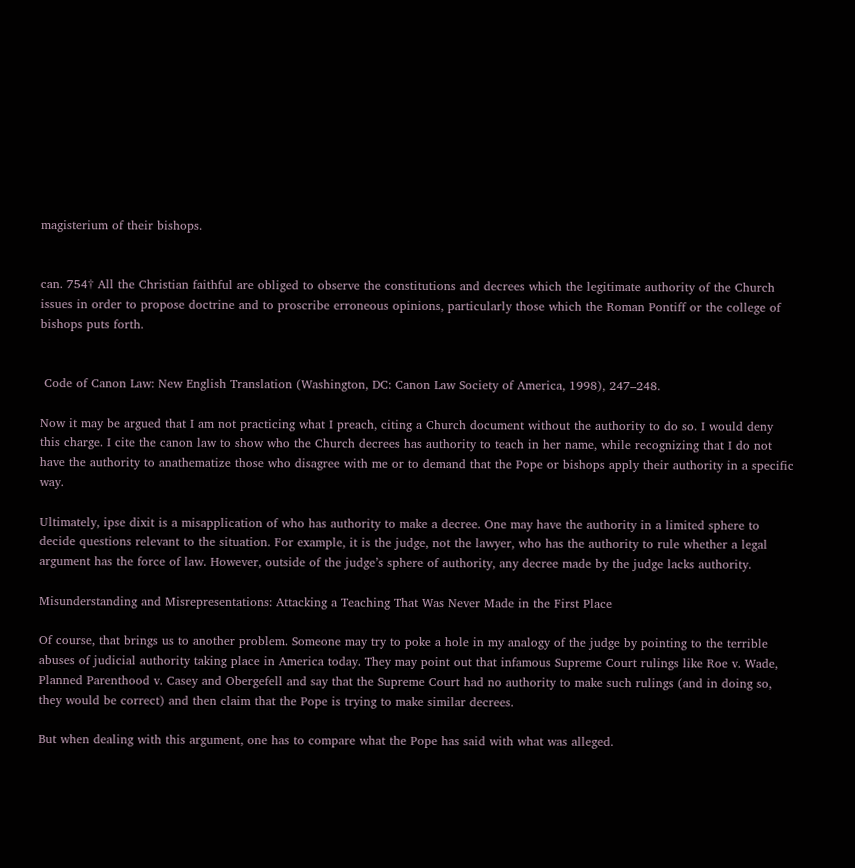magisterium of their bishops.


can. 754† All the Christian faithful are obliged to observe the constitutions and decrees which the legitimate authority of the Church issues in order to propose doctrine and to proscribe erroneous opinions, particularly those which the Roman Pontiff or the college of bishops puts forth.


 Code of Canon Law: New English Translation (Washington, DC: Canon Law Society of America, 1998), 247–248.

Now it may be argued that I am not practicing what I preach, citing a Church document without the authority to do so. I would deny this charge. I cite the canon law to show who the Church decrees has authority to teach in her name, while recognizing that I do not have the authority to anathematize those who disagree with me or to demand that the Pope or bishops apply their authority in a specific way.

Ultimately, ipse dixit is a misapplication of who has authority to make a decree. One may have the authority in a limited sphere to decide questions relevant to the situation. For example, it is the judge, not the lawyer, who has the authority to rule whether a legal argument has the force of law. However, outside of the judge’s sphere of authority, any decree made by the judge lacks authority.

Misunderstanding and Misrepresentations: Attacking a Teaching That Was Never Made in the First Place

Of course, that brings us to another problem. Someone may try to poke a hole in my analogy of the judge by pointing to the terrible abuses of judicial authority taking place in America today. They may point out that infamous Supreme Court rulings like Roe v. Wade, Planned Parenthood v. Casey and Obergefell and say that the Supreme Court had no authority to make such rulings (and in doing so, they would be correct) and then claim that the Pope is trying to make similar decrees.

But when dealing with this argument, one has to compare what the Pope has said with what was alleged.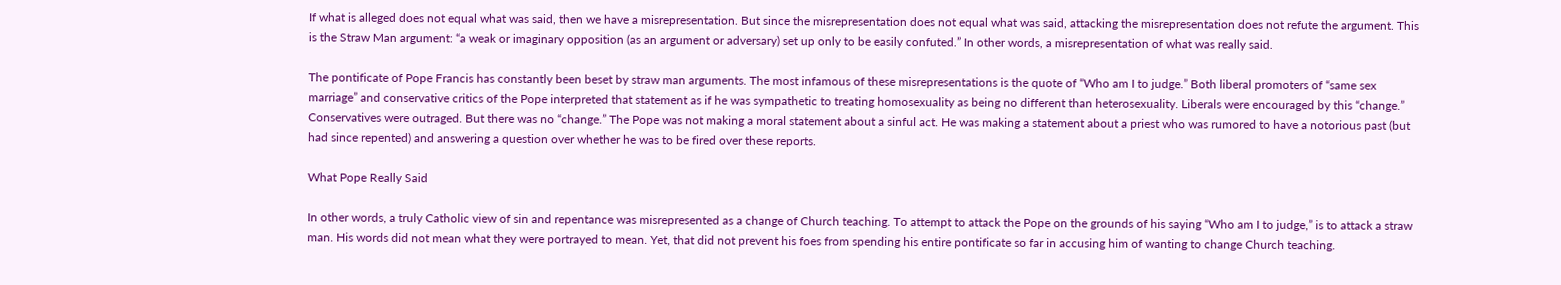If what is alleged does not equal what was said, then we have a misrepresentation. But since the misrepresentation does not equal what was said, attacking the misrepresentation does not refute the argument. This is the Straw Man argument: “a weak or imaginary opposition (as an argument or adversary) set up only to be easily confuted.” In other words, a misrepresentation of what was really said.

The pontificate of Pope Francis has constantly been beset by straw man arguments. The most infamous of these misrepresentations is the quote of “Who am I to judge.” Both liberal promoters of “same sex marriage” and conservative critics of the Pope interpreted that statement as if he was sympathetic to treating homosexuality as being no different than heterosexuality. Liberals were encouraged by this “change.” Conservatives were outraged. But there was no “change.” The Pope was not making a moral statement about a sinful act. He was making a statement about a priest who was rumored to have a notorious past (but had since repented) and answering a question over whether he was to be fired over these reports.

What Pope Really Said

In other words, a truly Catholic view of sin and repentance was misrepresented as a change of Church teaching. To attempt to attack the Pope on the grounds of his saying “Who am I to judge,” is to attack a straw man. His words did not mean what they were portrayed to mean. Yet, that did not prevent his foes from spending his entire pontificate so far in accusing him of wanting to change Church teaching.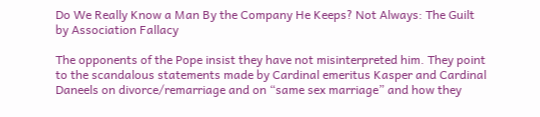Do We Really Know a Man By the Company He Keeps? Not Always: The Guilt by Association Fallacy

The opponents of the Pope insist they have not misinterpreted him. They point to the scandalous statements made by Cardinal emeritus Kasper and Cardinal Daneels on divorce/remarriage and on “same sex marriage” and how they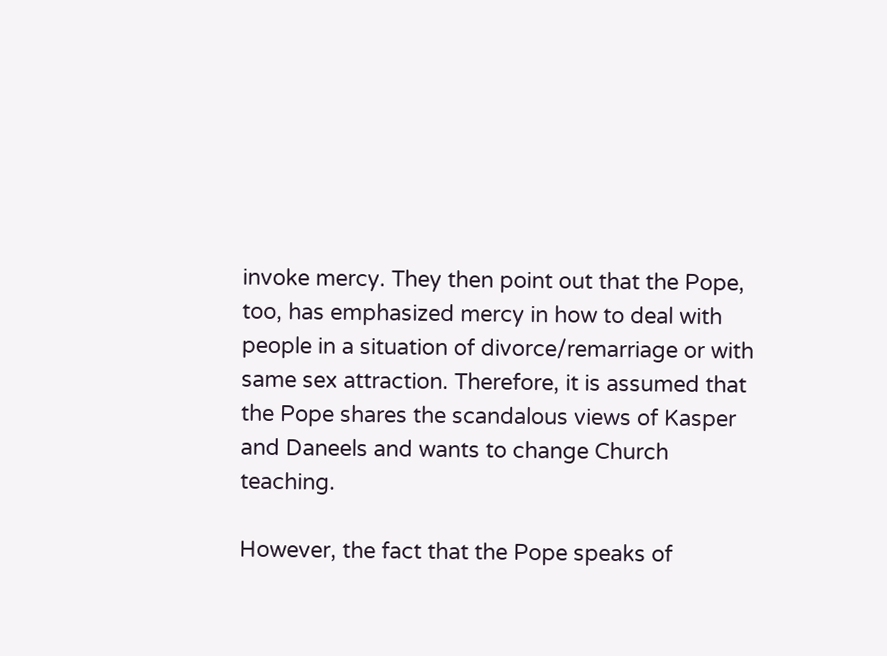invoke mercy. They then point out that the Pope, too, has emphasized mercy in how to deal with people in a situation of divorce/remarriage or with same sex attraction. Therefore, it is assumed that the Pope shares the scandalous views of Kasper and Daneels and wants to change Church teaching.

However, the fact that the Pope speaks of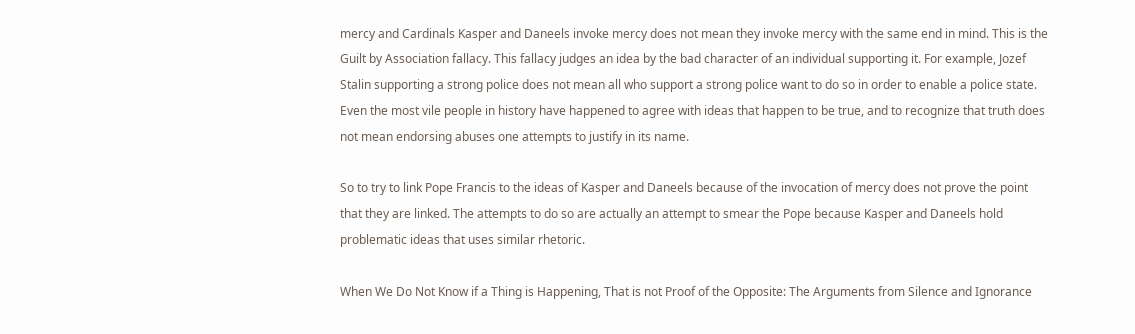mercy and Cardinals Kasper and Daneels invoke mercy does not mean they invoke mercy with the same end in mind. This is the Guilt by Association fallacy. This fallacy judges an idea by the bad character of an individual supporting it. For example, Jozef Stalin supporting a strong police does not mean all who support a strong police want to do so in order to enable a police state. Even the most vile people in history have happened to agree with ideas that happen to be true, and to recognize that truth does not mean endorsing abuses one attempts to justify in its name.

So to try to link Pope Francis to the ideas of Kasper and Daneels because of the invocation of mercy does not prove the point that they are linked. The attempts to do so are actually an attempt to smear the Pope because Kasper and Daneels hold problematic ideas that uses similar rhetoric.

When We Do Not Know if a Thing is Happening, That is not Proof of the Opposite: The Arguments from Silence and Ignorance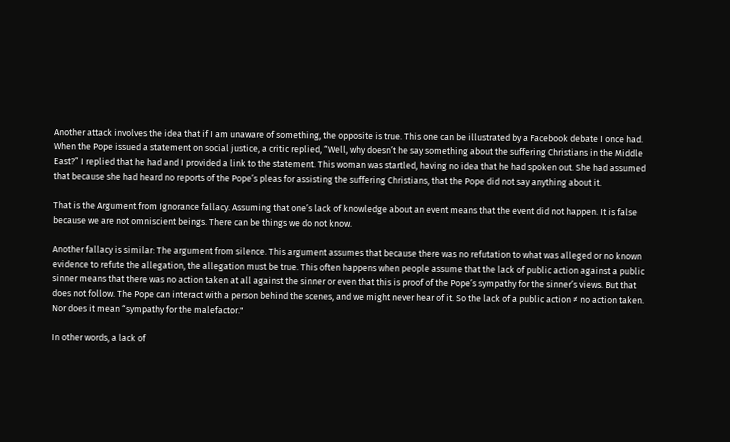Another attack involves the idea that if I am unaware of something, the opposite is true. This one can be illustrated by a Facebook debate I once had. When the Pope issued a statement on social justice, a critic replied, “Well, why doesn’t he say something about the suffering Christians in the Middle East?” I replied that he had and I provided a link to the statement. This woman was startled, having no idea that he had spoken out. She had assumed that because she had heard no reports of the Pope’s pleas for assisting the suffering Christians, that the Pope did not say anything about it.

That is the Argument from Ignorance fallacy. Assuming that one’s lack of knowledge about an event means that the event did not happen. It is false because we are not omniscient beings. There can be things we do not know.

Another fallacy is similar: The argument from silence. This argument assumes that because there was no refutation to what was alleged or no known evidence to refute the allegation, the allegation must be true. This often happens when people assume that the lack of public action against a public sinner means that there was no action taken at all against the sinner or even that this is proof of the Pope’s sympathy for the sinner’s views. But that does not follow. The Pope can interact with a person behind the scenes, and we might never hear of it. So the lack of a public action ≠ no action taken. Nor does it mean “sympathy for the malefactor."

In other words, a lack of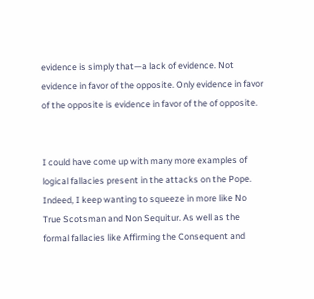evidence is simply that—a lack of evidence. Not evidence in favor of the opposite. Only evidence in favor of the opposite is evidence in favor of the of opposite.


I could have come up with many more examples of logical fallacies present in the attacks on the Pope. Indeed, I keep wanting to squeeze in more like No True Scotsman and Non Sequitur. As well as the formal fallacies like Affirming the Consequent and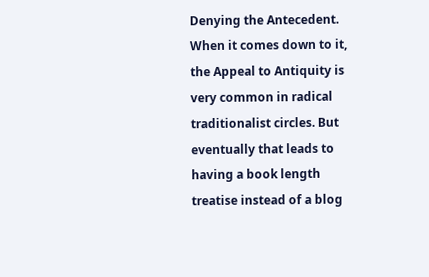Denying the Antecedent. When it comes down to it, the Appeal to Antiquity is very common in radical traditionalist circles. But eventually that leads to having a book length treatise instead of a blog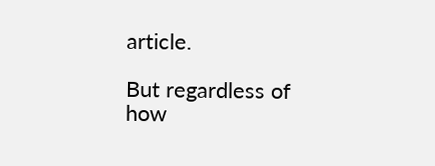article.

But regardless of how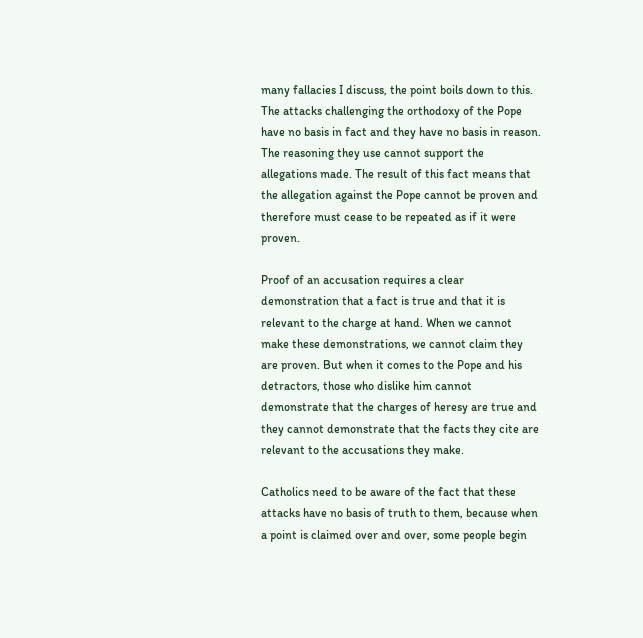many fallacies I discuss, the point boils down to this. The attacks challenging the orthodoxy of the Pope have no basis in fact and they have no basis in reason. The reasoning they use cannot support the allegations made. The result of this fact means that the allegation against the Pope cannot be proven and therefore must cease to be repeated as if it were proven.

Proof of an accusation requires a clear demonstration that a fact is true and that it is relevant to the charge at hand. When we cannot make these demonstrations, we cannot claim they are proven. But when it comes to the Pope and his detractors, those who dislike him cannot demonstrate that the charges of heresy are true and they cannot demonstrate that the facts they cite are relevant to the accusations they make.

Catholics need to be aware of the fact that these attacks have no basis of truth to them, because when a point is claimed over and over, some people begin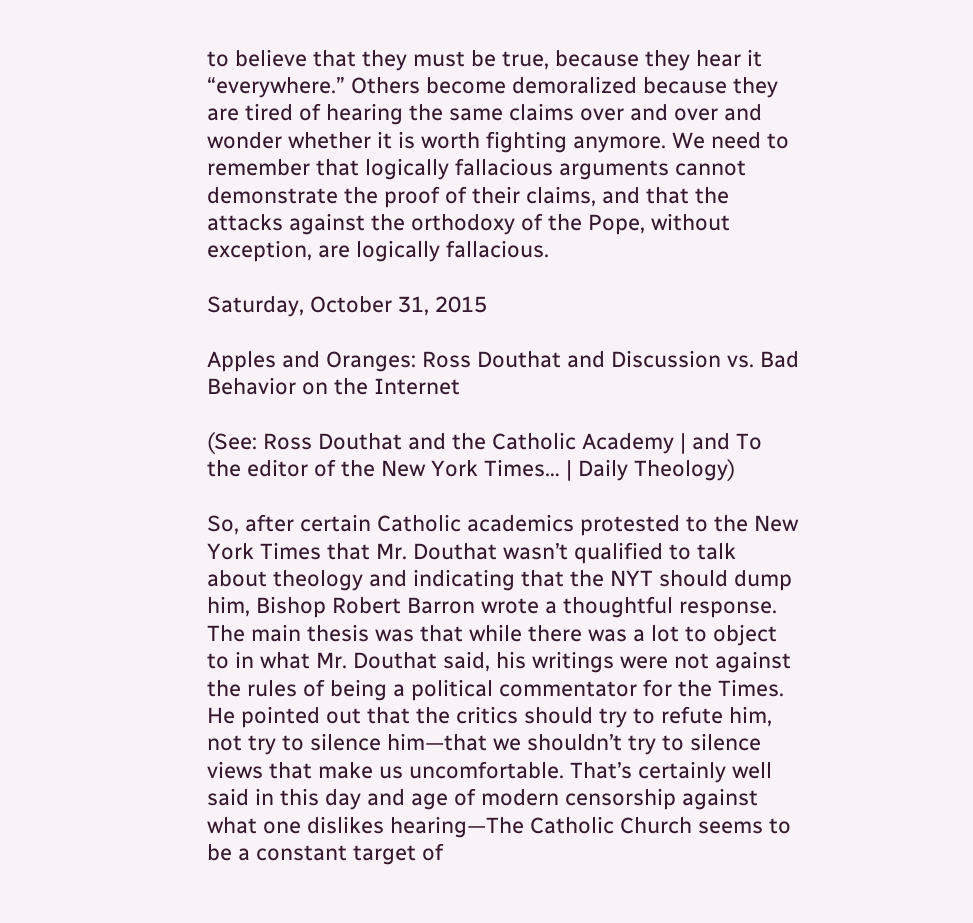to believe that they must be true, because they hear it “everywhere.” Others become demoralized because they are tired of hearing the same claims over and over and wonder whether it is worth fighting anymore. We need to remember that logically fallacious arguments cannot demonstrate the proof of their claims, and that the attacks against the orthodoxy of the Pope, without exception, are logically fallacious.

Saturday, October 31, 2015

Apples and Oranges: Ross Douthat and Discussion vs. Bad Behavior on the Internet

(See: Ross Douthat and the Catholic Academy | and To the editor of the New York Times… | Daily Theology)

So, after certain Catholic academics protested to the New York Times that Mr. Douthat wasn’t qualified to talk about theology and indicating that the NYT should dump him, Bishop Robert Barron wrote a thoughtful response. The main thesis was that while there was a lot to object to in what Mr. Douthat said, his writings were not against the rules of being a political commentator for the Times. He pointed out that the critics should try to refute him, not try to silence him—that we shouldn’t try to silence views that make us uncomfortable. That’s certainly well said in this day and age of modern censorship against what one dislikes hearing—The Catholic Church seems to be a constant target of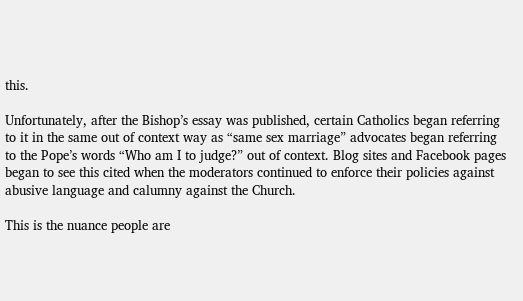this.

Unfortunately, after the Bishop’s essay was published, certain Catholics began referring to it in the same out of context way as “same sex marriage” advocates began referring to the Pope’s words “Who am I to judge?” out of context. Blog sites and Facebook pages began to see this cited when the moderators continued to enforce their policies against abusive language and calumny against the Church.

This is the nuance people are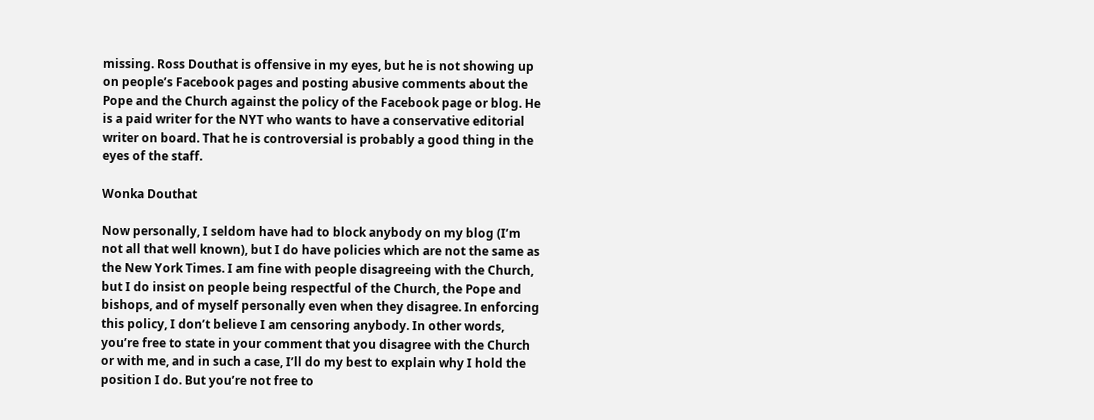missing. Ross Douthat is offensive in my eyes, but he is not showing up on people’s Facebook pages and posting abusive comments about the Pope and the Church against the policy of the Facebook page or blog. He is a paid writer for the NYT who wants to have a conservative editorial writer on board. That he is controversial is probably a good thing in the eyes of the staff.

Wonka Douthat

Now personally, I seldom have had to block anybody on my blog (I’m not all that well known), but I do have policies which are not the same as the New York Times. I am fine with people disagreeing with the Church, but I do insist on people being respectful of the Church, the Pope and bishops, and of myself personally even when they disagree. In enforcing this policy, I don’t believe I am censoring anybody. In other words, you’re free to state in your comment that you disagree with the Church or with me, and in such a case, I’ll do my best to explain why I hold the position I do. But you’re not free to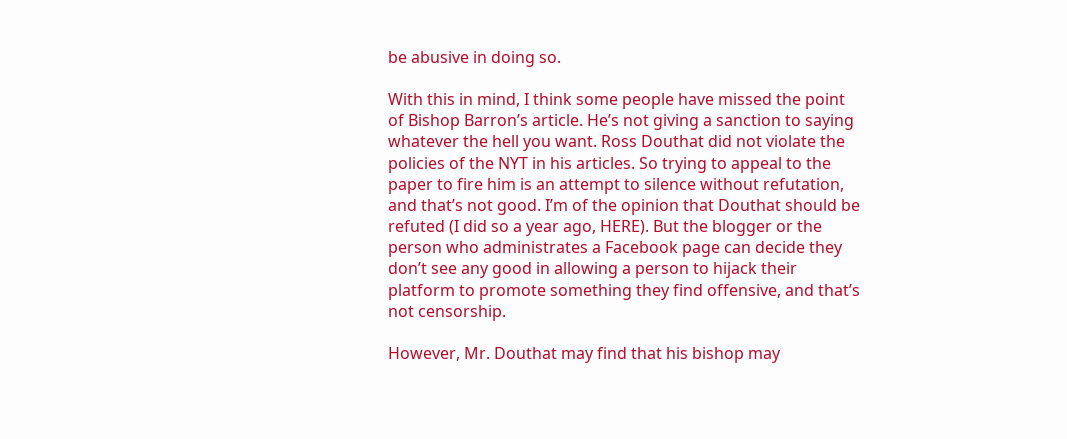be abusive in doing so.

With this in mind, I think some people have missed the point of Bishop Barron’s article. He’s not giving a sanction to saying whatever the hell you want. Ross Douthat did not violate the policies of the NYT in his articles. So trying to appeal to the paper to fire him is an attempt to silence without refutation, and that’s not good. I’m of the opinion that Douthat should be refuted (I did so a year ago, HERE). But the blogger or the person who administrates a Facebook page can decide they don’t see any good in allowing a person to hijack their platform to promote something they find offensive, and that’s not censorship.

However, Mr. Douthat may find that his bishop may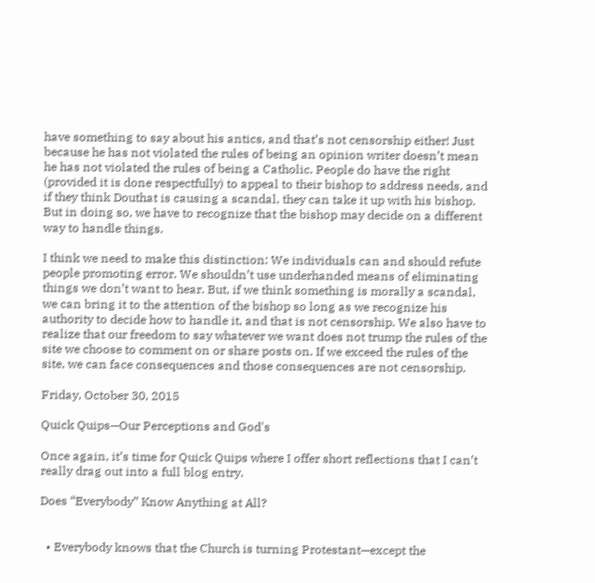have something to say about his antics, and that’s not censorship either! Just because he has not violated the rules of being an opinion writer doesn’t mean he has not violated the rules of being a Catholic. People do have the right (provided it is done respectfully) to appeal to their bishop to address needs, and if they think Douthat is causing a scandal, they can take it up with his bishop. But in doing so, we have to recognize that the bishop may decide on a different way to handle things.

I think we need to make this distinction: We individuals can and should refute people promoting error. We shouldn’t use underhanded means of eliminating things we don’t want to hear. But, if we think something is morally a scandal, we can bring it to the attention of the bishop so long as we recognize his authority to decide how to handle it, and that is not censorship. We also have to realize that our freedom to say whatever we want does not trump the rules of the site we choose to comment on or share posts on. If we exceed the rules of the site, we can face consequences and those consequences are not censorship.

Friday, October 30, 2015

Quick Quips—Our Perceptions and God's

Once again, it’s time for Quick Quips where I offer short reflections that I can’t really drag out into a full blog entry.

Does “Everybody” Know Anything at All?


  • Everybody knows that the Church is turning Protestant—except the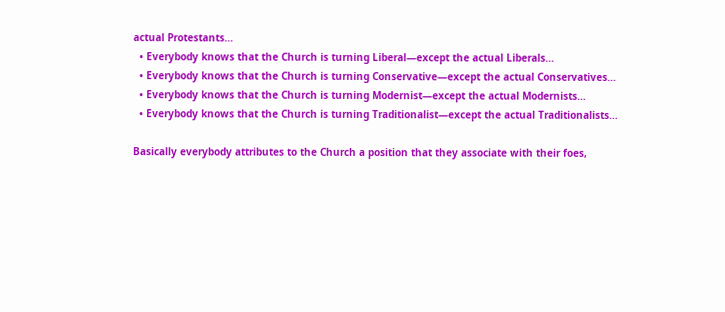actual Protestants…
  • Everybody knows that the Church is turning Liberal—except the actual Liberals…
  • Everybody knows that the Church is turning Conservative—except the actual Conservatives…
  • Everybody knows that the Church is turning Modernist—except the actual Modernists…
  • Everybody knows that the Church is turning Traditionalist—except the actual Traditionalists…

Basically everybody attributes to the Church a position that they associate with their foes,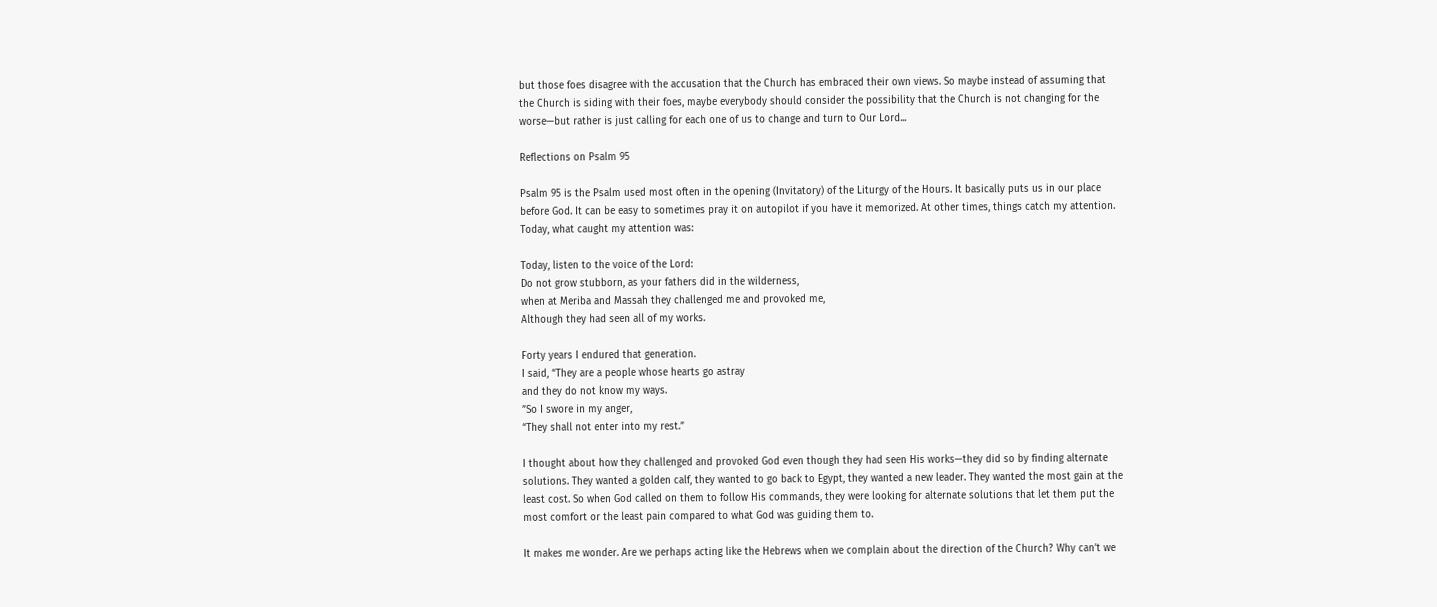but those foes disagree with the accusation that the Church has embraced their own views. So maybe instead of assuming that the Church is siding with their foes, maybe everybody should consider the possibility that the Church is not changing for the worse—but rather is just calling for each one of us to change and turn to Our Lord...

Reflections on Psalm 95

Psalm 95 is the Psalm used most often in the opening (Invitatory) of the Liturgy of the Hours. It basically puts us in our place before God. It can be easy to sometimes pray it on autopilot if you have it memorized. At other times, things catch my attention. Today, what caught my attention was:

Today, listen to the voice of the Lord:
Do not grow stubborn, as your fathers did in the wilderness,
when at Meriba and Massah they challenged me and provoked me,
Although they had seen all of my works.

Forty years I endured that generation.
I said, “They are a people whose hearts go astray
and they do not know my ways.
”So I swore in my anger,
“They shall not enter into my rest.”

I thought about how they challenged and provoked God even though they had seen His works—they did so by finding alternate solutions. They wanted a golden calf, they wanted to go back to Egypt, they wanted a new leader. They wanted the most gain at the least cost. So when God called on them to follow His commands, they were looking for alternate solutions that let them put the most comfort or the least pain compared to what God was guiding them to.

It makes me wonder. Are we perhaps acting like the Hebrews when we complain about the direction of the Church? Why can’t we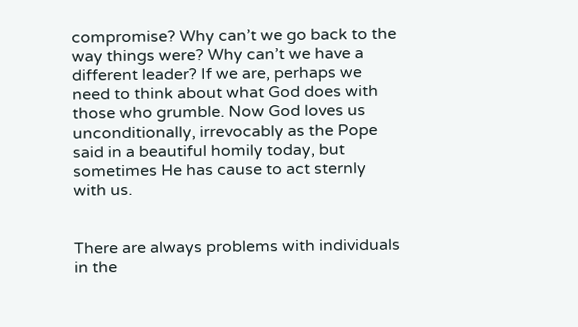compromise? Why can’t we go back to the way things were? Why can’t we have a different leader? If we are, perhaps we need to think about what God does with those who grumble. Now God loves us unconditionally, irrevocably as the Pope said in a beautiful homily today, but sometimes He has cause to act sternly with us.


There are always problems with individuals in the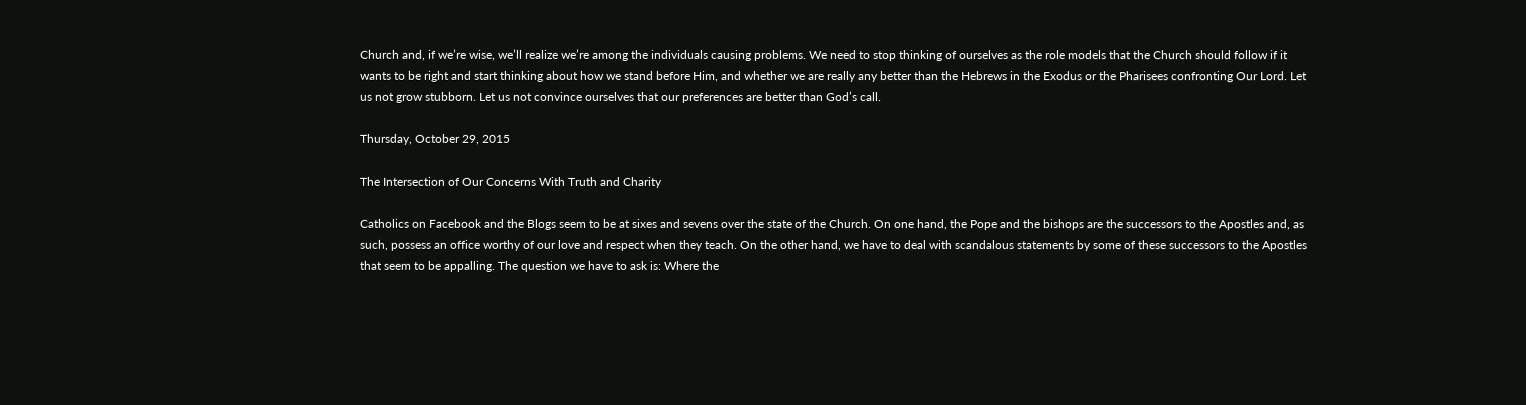Church and, if we’re wise, we’ll realize we’re among the individuals causing problems. We need to stop thinking of ourselves as the role models that the Church should follow if it wants to be right and start thinking about how we stand before Him, and whether we are really any better than the Hebrews in the Exodus or the Pharisees confronting Our Lord. Let us not grow stubborn. Let us not convince ourselves that our preferences are better than God’s call.

Thursday, October 29, 2015

The Intersection of Our Concerns With Truth and Charity

Catholics on Facebook and the Blogs seem to be at sixes and sevens over the state of the Church. On one hand, the Pope and the bishops are the successors to the Apostles and, as such, possess an office worthy of our love and respect when they teach. On the other hand, we have to deal with scandalous statements by some of these successors to the Apostles that seem to be appalling. The question we have to ask is: Where the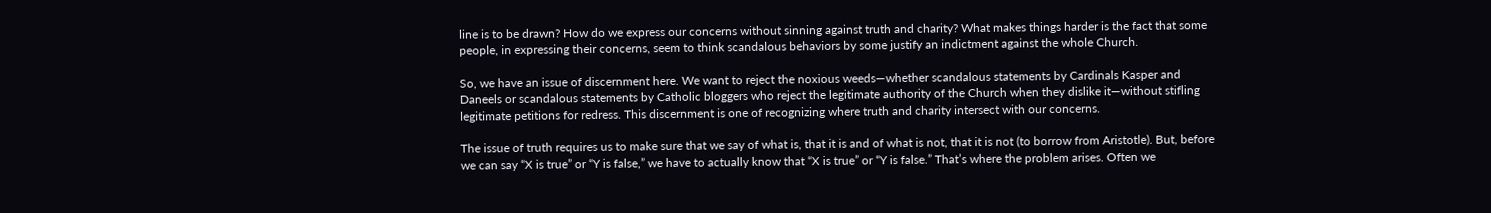line is to be drawn? How do we express our concerns without sinning against truth and charity? What makes things harder is the fact that some people, in expressing their concerns, seem to think scandalous behaviors by some justify an indictment against the whole Church.

So, we have an issue of discernment here. We want to reject the noxious weeds—whether scandalous statements by Cardinals Kasper and Daneels or scandalous statements by Catholic bloggers who reject the legitimate authority of the Church when they dislike it—without stifling legitimate petitions for redress. This discernment is one of recognizing where truth and charity intersect with our concerns.

The issue of truth requires us to make sure that we say of what is, that it is and of what is not, that it is not (to borrow from Aristotle). But, before we can say “X is true” or “Y is false,” we have to actually know that “X is true” or “Y is false.” That’s where the problem arises. Often we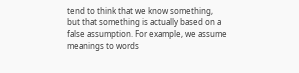tend to think that we know something, but that something is actually based on a false assumption. For example, we assume meanings to words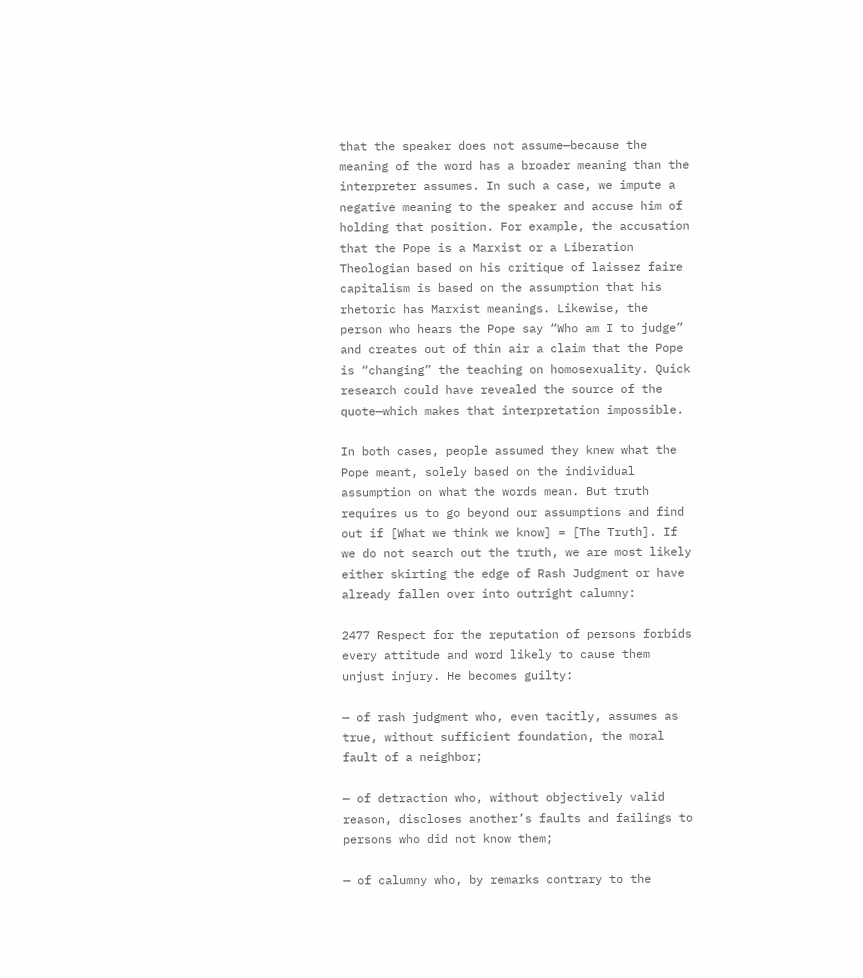that the speaker does not assume—because the meaning of the word has a broader meaning than the interpreter assumes. In such a case, we impute a negative meaning to the speaker and accuse him of holding that position. For example, the accusation that the Pope is a Marxist or a Liberation Theologian based on his critique of laissez faire capitalism is based on the assumption that his rhetoric has Marxist meanings. Likewise, the person who hears the Pope say “Who am I to judge” and creates out of thin air a claim that the Pope is “changing” the teaching on homosexuality. Quick research could have revealed the source of the quote—which makes that interpretation impossible.

In both cases, people assumed they knew what the Pope meant, solely based on the individual assumption on what the words mean. But truth requires us to go beyond our assumptions and find out if [What we think we know] = [The Truth]. If we do not search out the truth, we are most likely either skirting the edge of Rash Judgment or have already fallen over into outright calumny:

2477 Respect for the reputation of persons forbids every attitude and word likely to cause them unjust injury. He becomes guilty:

— of rash judgment who, even tacitly, assumes as true, without sufficient foundation, the moral fault of a neighbor;

— of detraction who, without objectively valid reason, discloses another’s faults and failings to persons who did not know them;

— of calumny who, by remarks contrary to the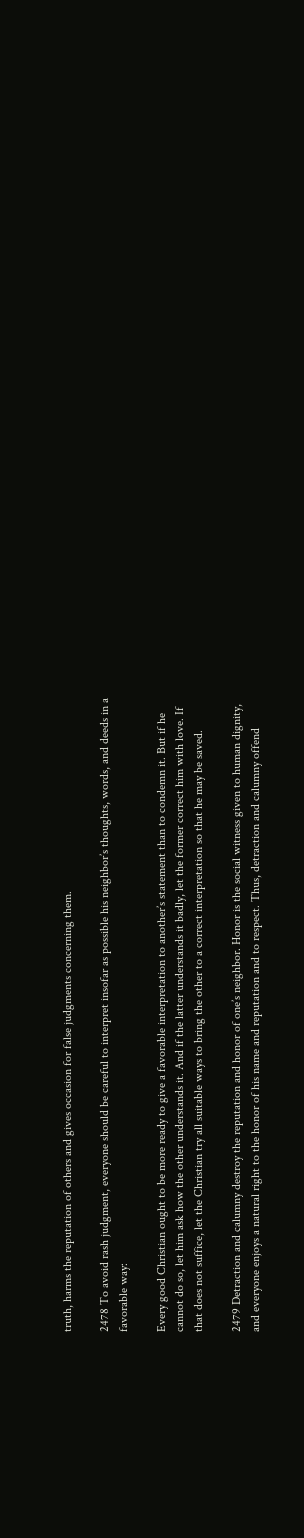truth, harms the reputation of others and gives occasion for false judgments concerning them.

2478 To avoid rash judgment, everyone should be careful to interpret insofar as possible his neighbor’s thoughts, words, and deeds in a favorable way:

Every good Christian ought to be more ready to give a favorable interpretation to another’s statement than to condemn it. But if he cannot do so, let him ask how the other understands it. And if the latter understands it badly, let the former correct him with love. If that does not suffice, let the Christian try all suitable ways to bring the other to a correct interpretation so that he may be saved.

2479 Detraction and calumny destroy the reputation and honor of one’s neighbor. Honor is the social witness given to human dignity, and everyone enjoys a natural right to the honor of his name and reputation and to respect. Thus, detraction and calumny offend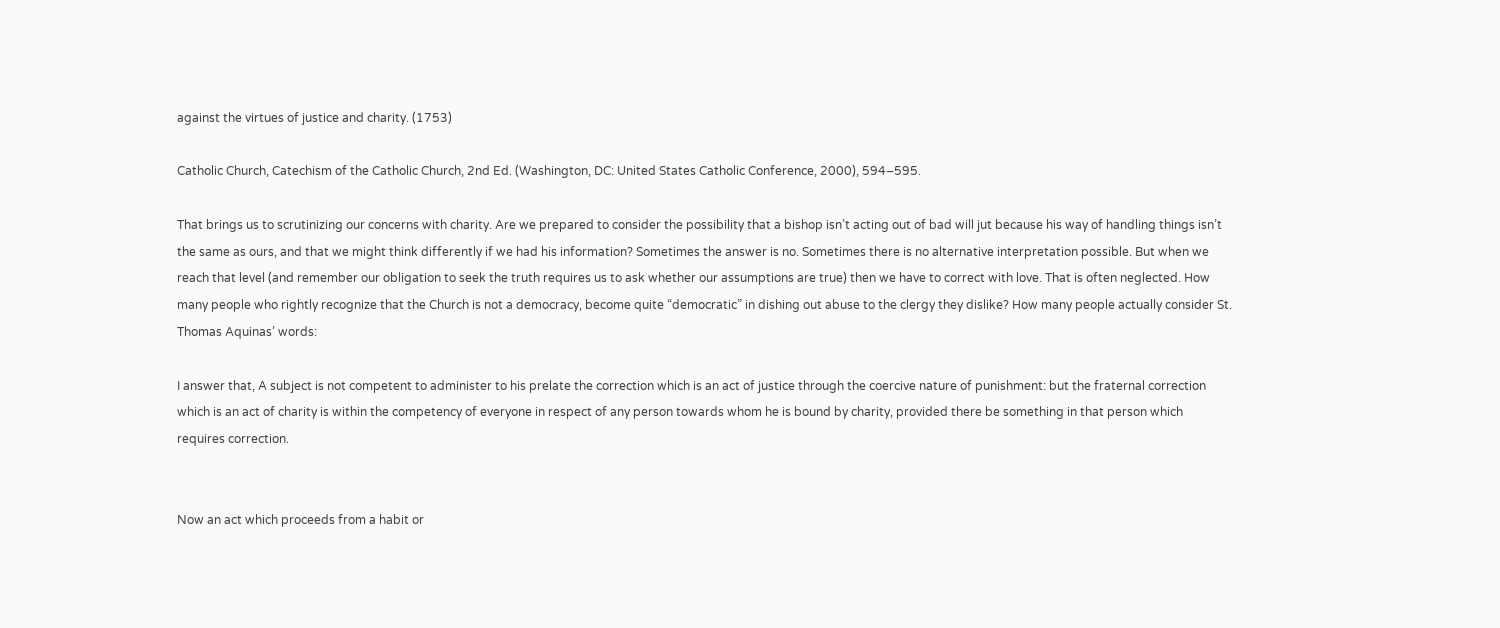against the virtues of justice and charity. (1753)

Catholic Church, Catechism of the Catholic Church, 2nd Ed. (Washington, DC: United States Catholic Conference, 2000), 594–595.

That brings us to scrutinizing our concerns with charity. Are we prepared to consider the possibility that a bishop isn’t acting out of bad will jut because his way of handling things isn’t the same as ours, and that we might think differently if we had his information? Sometimes the answer is no. Sometimes there is no alternative interpretation possible. But when we reach that level (and remember our obligation to seek the truth requires us to ask whether our assumptions are true) then we have to correct with love. That is often neglected. How many people who rightly recognize that the Church is not a democracy, become quite “democratic” in dishing out abuse to the clergy they dislike? How many people actually consider St. Thomas Aquinas’ words:

I answer that, A subject is not competent to administer to his prelate the correction which is an act of justice through the coercive nature of punishment: but the fraternal correction which is an act of charity is within the competency of everyone in respect of any person towards whom he is bound by charity, provided there be something in that person which requires correction.


Now an act which proceeds from a habit or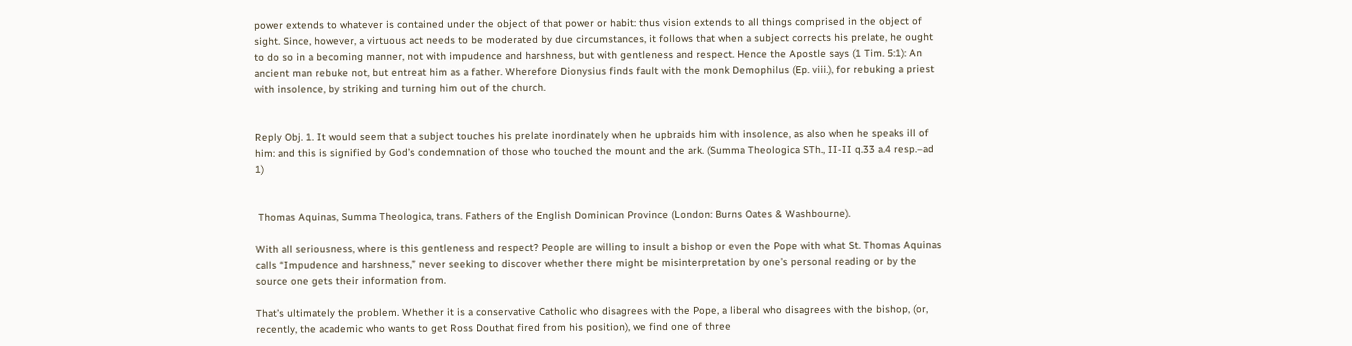power extends to whatever is contained under the object of that power or habit: thus vision extends to all things comprised in the object of sight. Since, however, a virtuous act needs to be moderated by due circumstances, it follows that when a subject corrects his prelate, he ought to do so in a becoming manner, not with impudence and harshness, but with gentleness and respect. Hence the Apostle says (1 Tim. 5:1): An ancient man rebuke not, but entreat him as a father. Wherefore Dionysius finds fault with the monk Demophilus (Ep. viii.), for rebuking a priest with insolence, by striking and turning him out of the church.


Reply Obj. 1. It would seem that a subject touches his prelate inordinately when he upbraids him with insolence, as also when he speaks ill of him: and this is signified by God’s condemnation of those who touched the mount and the ark. (Summa Theologica STh., II-II q.33 a.4 resp.–ad 1)


 Thomas Aquinas, Summa Theologica, trans. Fathers of the English Dominican Province (London: Burns Oates & Washbourne).

With all seriousness, where is this gentleness and respect? People are willing to insult a bishop or even the Pope with what St. Thomas Aquinas calls “Impudence and harshness,” never seeking to discover whether there might be misinterpretation by one’s personal reading or by the source one gets their information from.

That’s ultimately the problem. Whether it is a conservative Catholic who disagrees with the Pope, a liberal who disagrees with the bishop, (or, recently, the academic who wants to get Ross Douthat fired from his position), we find one of three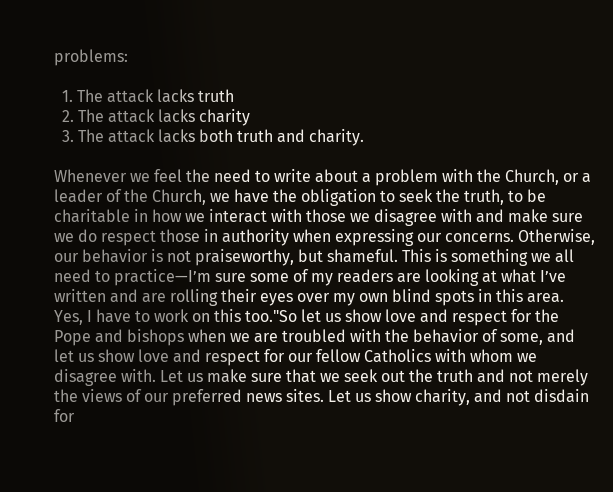problems:

  1. The attack lacks truth
  2. The attack lacks charity
  3. The attack lacks both truth and charity.

Whenever we feel the need to write about a problem with the Church, or a leader of the Church, we have the obligation to seek the truth, to be charitable in how we interact with those we disagree with and make sure we do respect those in authority when expressing our concerns. Otherwise, our behavior is not praiseworthy, but shameful. This is something we all need to practice—I’m sure some of my readers are looking at what I’ve written and are rolling their eyes over my own blind spots in this area. Yes, I have to work on this too."So let us show love and respect for the Pope and bishops when we are troubled with the behavior of some, and let us show love and respect for our fellow Catholics with whom we disagree with. Let us make sure that we seek out the truth and not merely the views of our preferred news sites. Let us show charity, and not disdain for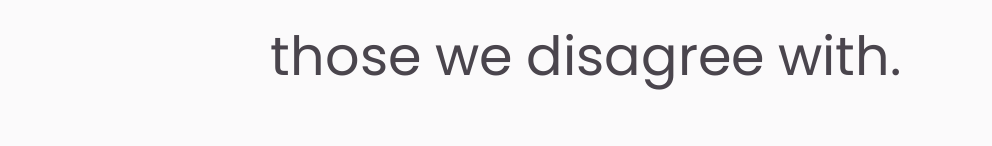those we disagree with.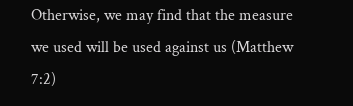Otherwise, we may find that the measure we used will be used against us (Matthew 7:2)